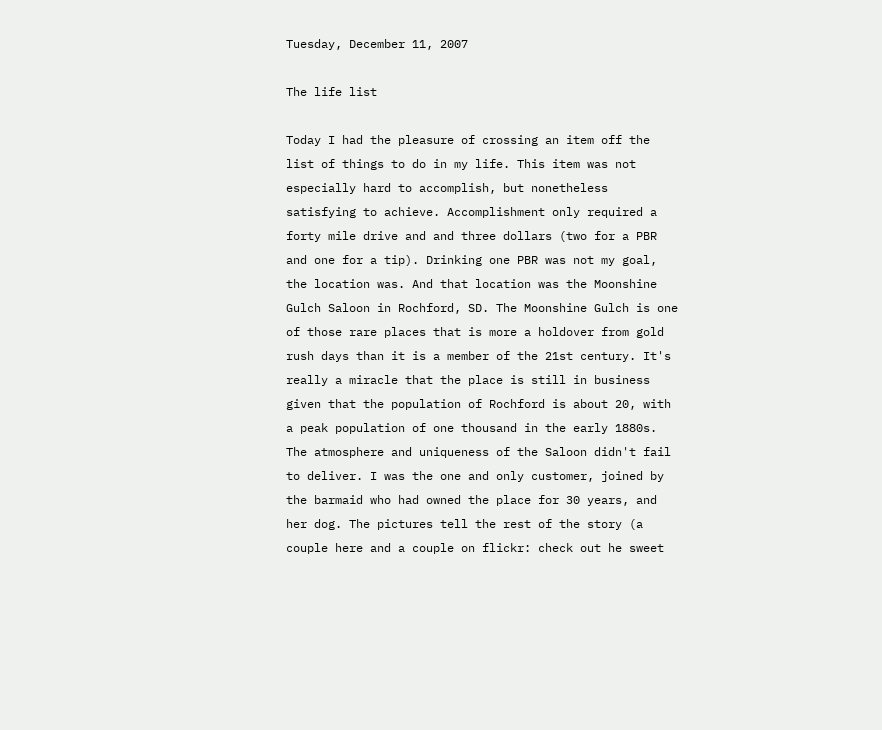Tuesday, December 11, 2007

The life list

Today I had the pleasure of crossing an item off the list of things to do in my life. This item was not especially hard to accomplish, but nonetheless satisfying to achieve. Accomplishment only required a forty mile drive and and three dollars (two for a PBR and one for a tip). Drinking one PBR was not my goal, the location was. And that location was the Moonshine Gulch Saloon in Rochford, SD. The Moonshine Gulch is one of those rare places that is more a holdover from gold rush days than it is a member of the 21st century. It's really a miracle that the place is still in business given that the population of Rochford is about 20, with a peak population of one thousand in the early 1880s. The atmosphere and uniqueness of the Saloon didn't fail to deliver. I was the one and only customer, joined by the barmaid who had owned the place for 30 years, and her dog. The pictures tell the rest of the story (a couple here and a couple on flickr: check out he sweet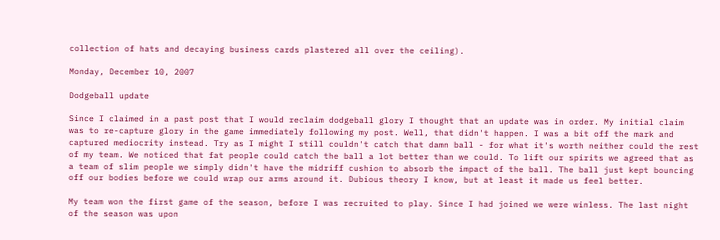collection of hats and decaying business cards plastered all over the ceiling).

Monday, December 10, 2007

Dodgeball update

Since I claimed in a past post that I would reclaim dodgeball glory I thought that an update was in order. My initial claim was to re-capture glory in the game immediately following my post. Well, that didn't happen. I was a bit off the mark and captured mediocrity instead. Try as I might I still couldn't catch that damn ball - for what it's worth neither could the rest of my team. We noticed that fat people could catch the ball a lot better than we could. To lift our spirits we agreed that as a team of slim people we simply didn't have the midriff cushion to absorb the impact of the ball. The ball just kept bouncing off our bodies before we could wrap our arms around it. Dubious theory I know, but at least it made us feel better.

My team won the first game of the season, before I was recruited to play. Since I had joined we were winless. The last night of the season was upon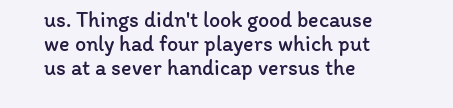us. Things didn't look good because we only had four players which put us at a sever handicap versus the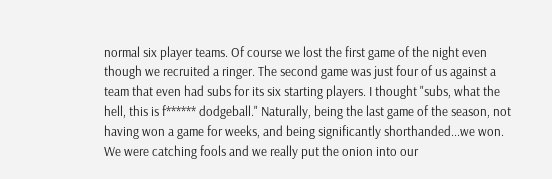normal six player teams. Of course we lost the first game of the night even though we recruited a ringer. The second game was just four of us against a team that even had subs for its six starting players. I thought "subs, what the hell, this is f****** dodgeball." Naturally, being the last game of the season, not having won a game for weeks, and being significantly shorthanded...we won. We were catching fools and we really put the onion into our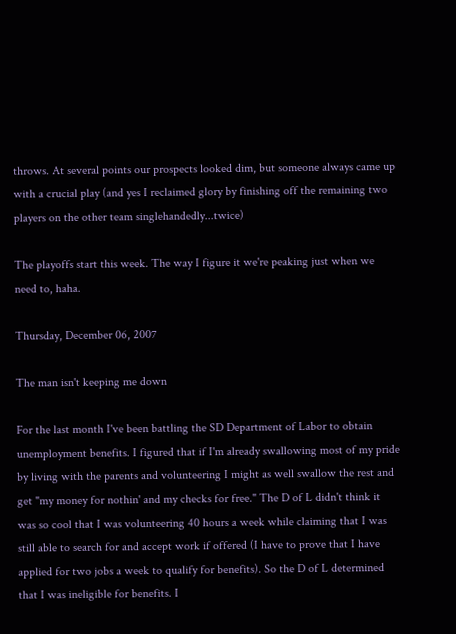throws. At several points our prospects looked dim, but someone always came up with a crucial play (and yes I reclaimed glory by finishing off the remaining two players on the other team singlehandedly...twice)

The playoffs start this week. The way I figure it we're peaking just when we need to, haha.

Thursday, December 06, 2007

The man isn't keeping me down

For the last month I've been battling the SD Department of Labor to obtain unemployment benefits. I figured that if I'm already swallowing most of my pride by living with the parents and volunteering I might as well swallow the rest and get "my money for nothin' and my checks for free." The D of L didn't think it was so cool that I was volunteering 40 hours a week while claiming that I was still able to search for and accept work if offered (I have to prove that I have applied for two jobs a week to qualify for benefits). So the D of L determined that I was ineligible for benefits. I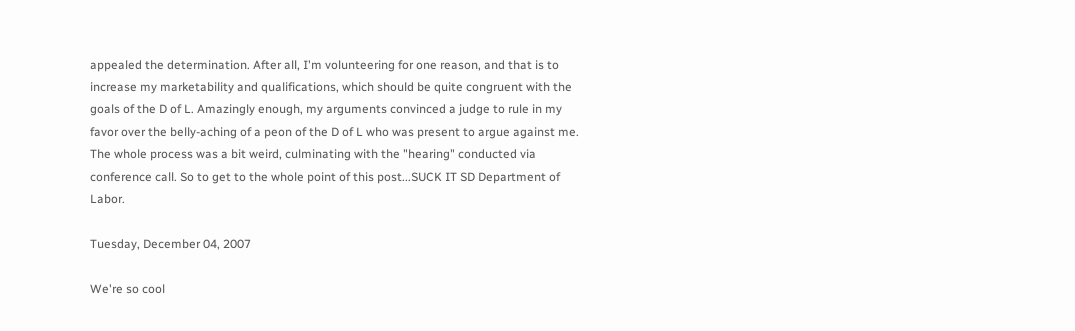appealed the determination. After all, I'm volunteering for one reason, and that is to increase my marketability and qualifications, which should be quite congruent with the goals of the D of L. Amazingly enough, my arguments convinced a judge to rule in my favor over the belly-aching of a peon of the D of L who was present to argue against me. The whole process was a bit weird, culminating with the "hearing" conducted via conference call. So to get to the whole point of this post...SUCK IT SD Department of Labor.

Tuesday, December 04, 2007

We're so cool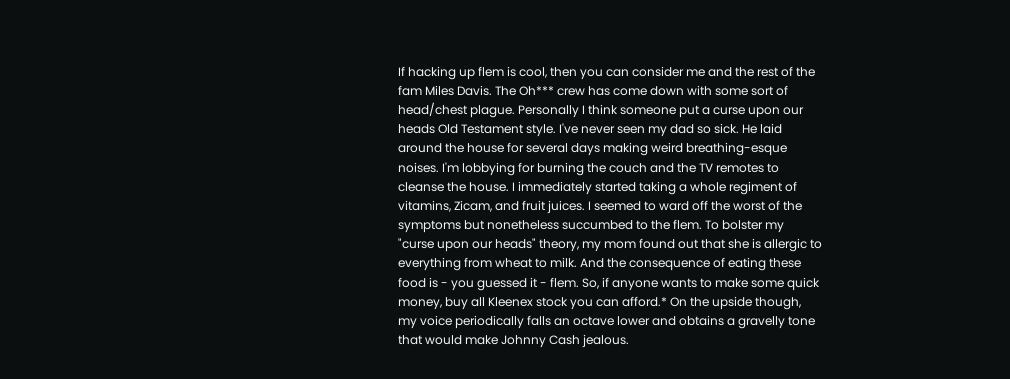If hacking up flem is cool, then you can consider me and the rest of the fam Miles Davis. The Oh*** crew has come down with some sort of head/chest plague. Personally I think someone put a curse upon our heads Old Testament style. I've never seen my dad so sick. He laid around the house for several days making weird breathing-esque noises. I'm lobbying for burning the couch and the TV remotes to cleanse the house. I immediately started taking a whole regiment of vitamins, Zicam, and fruit juices. I seemed to ward off the worst of the symptoms but nonetheless succumbed to the flem. To bolster my "curse upon our heads" theory, my mom found out that she is allergic to everything from wheat to milk. And the consequence of eating these food is - you guessed it - flem. So, if anyone wants to make some quick money, buy all Kleenex stock you can afford.* On the upside though, my voice periodically falls an octave lower and obtains a gravelly tone that would make Johnny Cash jealous.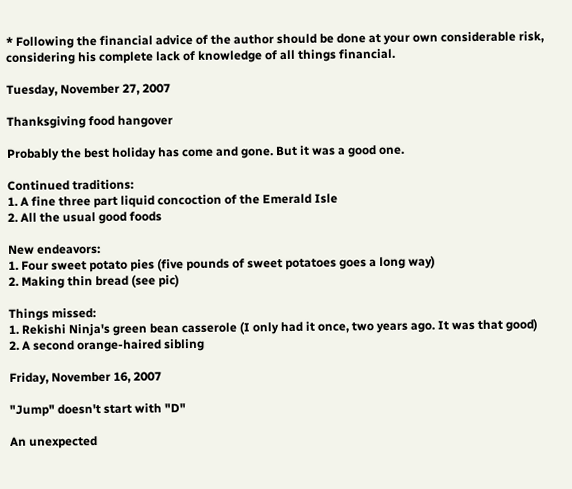* Following the financial advice of the author should be done at your own considerable risk, considering his complete lack of knowledge of all things financial.

Tuesday, November 27, 2007

Thanksgiving food hangover

Probably the best holiday has come and gone. But it was a good one.

Continued traditions:
1. A fine three part liquid concoction of the Emerald Isle
2. All the usual good foods

New endeavors:
1. Four sweet potato pies (five pounds of sweet potatoes goes a long way)
2. Making thin bread (see pic)

Things missed:
1. Rekishi Ninja's green bean casserole (I only had it once, two years ago. It was that good)
2. A second orange-haired sibling

Friday, November 16, 2007

"Jump" doesn't start with "D"

An unexpected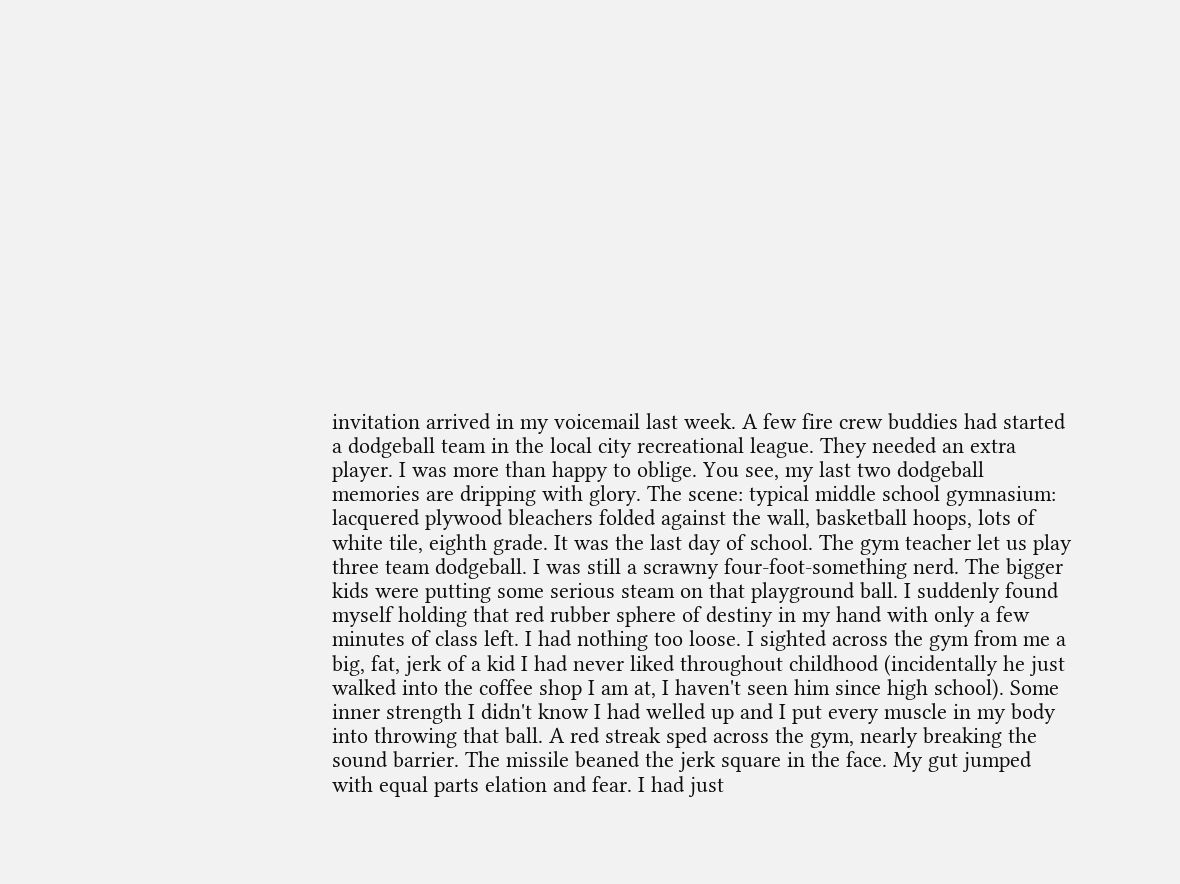invitation arrived in my voicemail last week. A few fire crew buddies had started a dodgeball team in the local city recreational league. They needed an extra player. I was more than happy to oblige. You see, my last two dodgeball memories are dripping with glory. The scene: typical middle school gymnasium: lacquered plywood bleachers folded against the wall, basketball hoops, lots of white tile, eighth grade. It was the last day of school. The gym teacher let us play three team dodgeball. I was still a scrawny four-foot-something nerd. The bigger kids were putting some serious steam on that playground ball. I suddenly found myself holding that red rubber sphere of destiny in my hand with only a few minutes of class left. I had nothing too loose. I sighted across the gym from me a big, fat, jerk of a kid I had never liked throughout childhood (incidentally he just walked into the coffee shop I am at, I haven't seen him since high school). Some inner strength I didn't know I had welled up and I put every muscle in my body into throwing that ball. A red streak sped across the gym, nearly breaking the sound barrier. The missile beaned the jerk square in the face. My gut jumped with equal parts elation and fear. I had just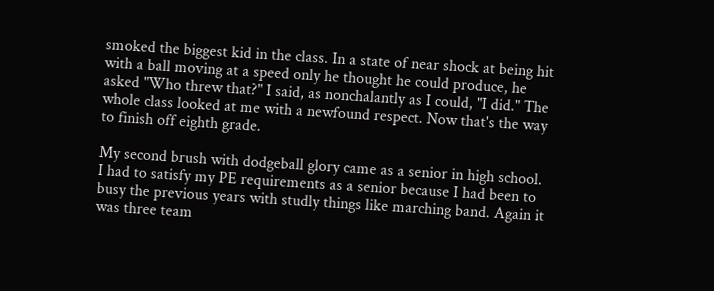smoked the biggest kid in the class. In a state of near shock at being hit with a ball moving at a speed only he thought he could produce, he asked "Who threw that?" I said, as nonchalantly as I could, "I did." The whole class looked at me with a newfound respect. Now that's the way to finish off eighth grade.

My second brush with dodgeball glory came as a senior in high school. I had to satisfy my PE requirements as a senior because I had been to busy the previous years with studly things like marching band. Again it was three team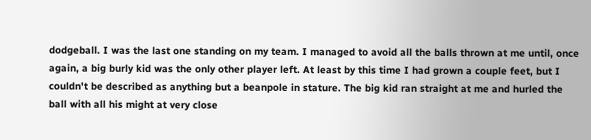dodgeball. I was the last one standing on my team. I managed to avoid all the balls thrown at me until, once again, a big burly kid was the only other player left. At least by this time I had grown a couple feet, but I couldn't be described as anything but a beanpole in stature. The big kid ran straight at me and hurled the ball with all his might at very close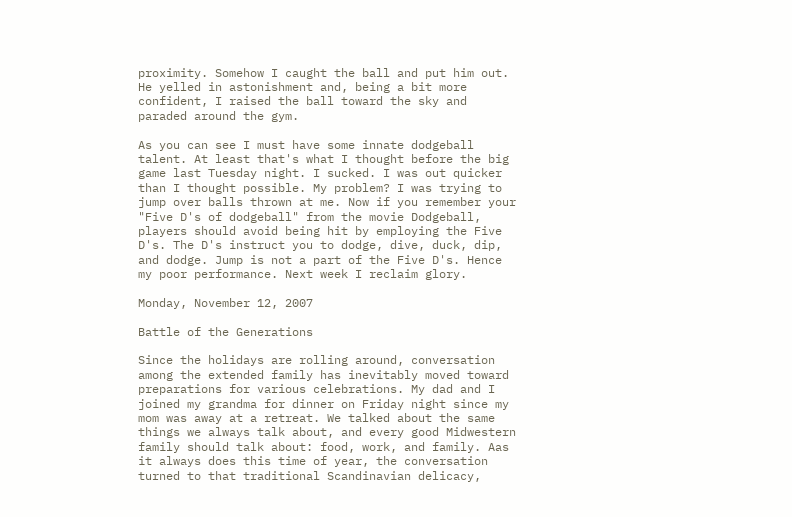proximity. Somehow I caught the ball and put him out. He yelled in astonishment and, being a bit more confident, I raised the ball toward the sky and paraded around the gym.

As you can see I must have some innate dodgeball talent. At least that's what I thought before the big game last Tuesday night. I sucked. I was out quicker than I thought possible. My problem? I was trying to jump over balls thrown at me. Now if you remember your "Five D's of dodgeball" from the movie Dodgeball, players should avoid being hit by employing the Five D's. The D's instruct you to dodge, dive, duck, dip, and dodge. Jump is not a part of the Five D's. Hence my poor performance. Next week I reclaim glory.

Monday, November 12, 2007

Battle of the Generations

Since the holidays are rolling around, conversation among the extended family has inevitably moved toward preparations for various celebrations. My dad and I joined my grandma for dinner on Friday night since my mom was away at a retreat. We talked about the same things we always talk about, and every good Midwestern family should talk about: food, work, and family. Aas it always does this time of year, the conversation turned to that traditional Scandinavian delicacy,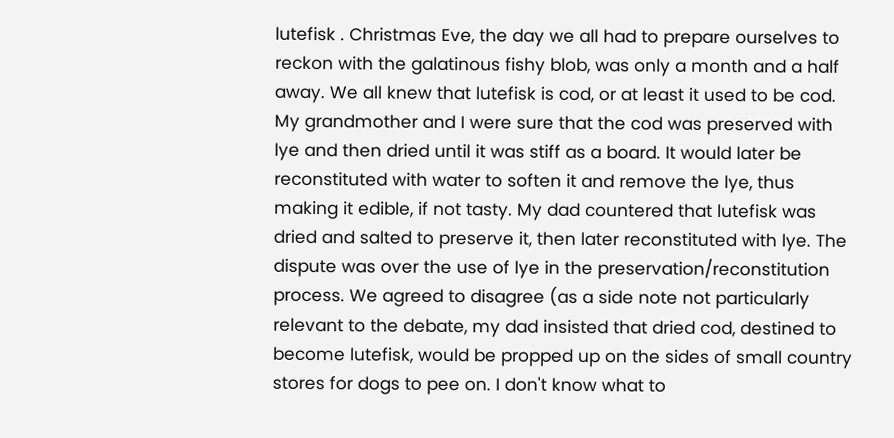lutefisk . Christmas Eve, the day we all had to prepare ourselves to reckon with the galatinous fishy blob, was only a month and a half away. We all knew that lutefisk is cod, or at least it used to be cod. My grandmother and I were sure that the cod was preserved with lye and then dried until it was stiff as a board. It would later be reconstituted with water to soften it and remove the lye, thus making it edible, if not tasty. My dad countered that lutefisk was dried and salted to preserve it, then later reconstituted with lye. The dispute was over the use of lye in the preservation/reconstitution process. We agreed to disagree (as a side note not particularly relevant to the debate, my dad insisted that dried cod, destined to become lutefisk, would be propped up on the sides of small country stores for dogs to pee on. I don't know what to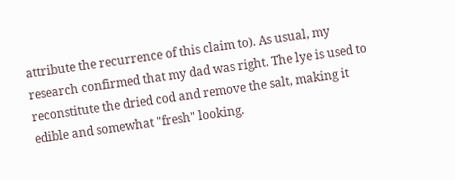attribute the recurrence of this claim to). As usual, my research confirmed that my dad was right. The lye is used to reconstitute the dried cod and remove the salt, making it edible and somewhat "fresh" looking.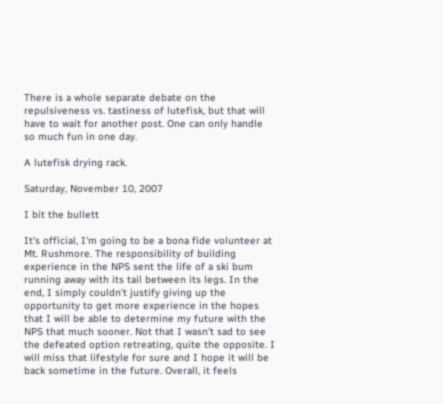There is a whole separate debate on the repulsiveness vs. tastiness of lutefisk, but that will have to wait for another post. One can only handle so much fun in one day.

A lutefisk drying rack.

Saturday, November 10, 2007

I bit the bullett

It's official, I'm going to be a bona fide volunteer at Mt. Rushmore. The responsibility of building experience in the NPS sent the life of a ski bum running away with its tail between its legs. In the end, I simply couldn't justify giving up the opportunity to get more experience in the hopes that I will be able to determine my future with the NPS that much sooner. Not that I wasn't sad to see the defeated option retreating, quite the opposite. I will miss that lifestyle for sure and I hope it will be back sometime in the future. Overall, it feels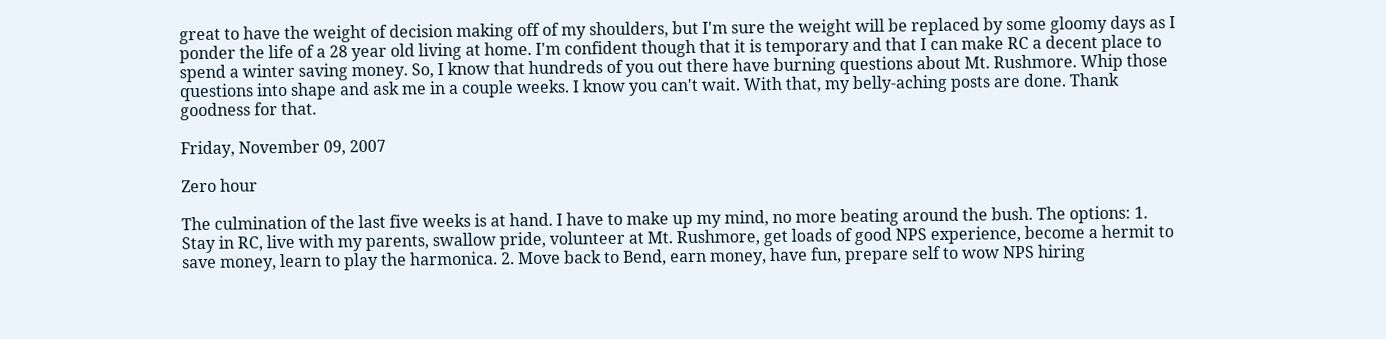great to have the weight of decision making off of my shoulders, but I'm sure the weight will be replaced by some gloomy days as I ponder the life of a 28 year old living at home. I'm confident though that it is temporary and that I can make RC a decent place to spend a winter saving money. So, I know that hundreds of you out there have burning questions about Mt. Rushmore. Whip those questions into shape and ask me in a couple weeks. I know you can't wait. With that, my belly-aching posts are done. Thank goodness for that.

Friday, November 09, 2007

Zero hour

The culmination of the last five weeks is at hand. I have to make up my mind, no more beating around the bush. The options: 1. Stay in RC, live with my parents, swallow pride, volunteer at Mt. Rushmore, get loads of good NPS experience, become a hermit to save money, learn to play the harmonica. 2. Move back to Bend, earn money, have fun, prepare self to wow NPS hiring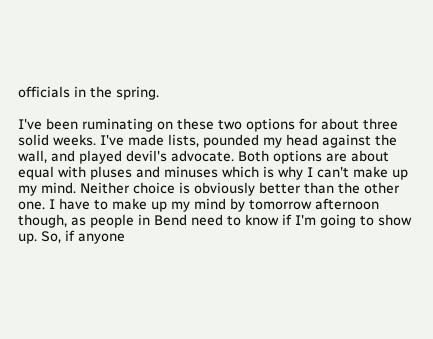officials in the spring.

I've been ruminating on these two options for about three solid weeks. I've made lists, pounded my head against the wall, and played devil's advocate. Both options are about equal with pluses and minuses which is why I can't make up my mind. Neither choice is obviously better than the other one. I have to make up my mind by tomorrow afternoon though, as people in Bend need to know if I'm going to show up. So, if anyone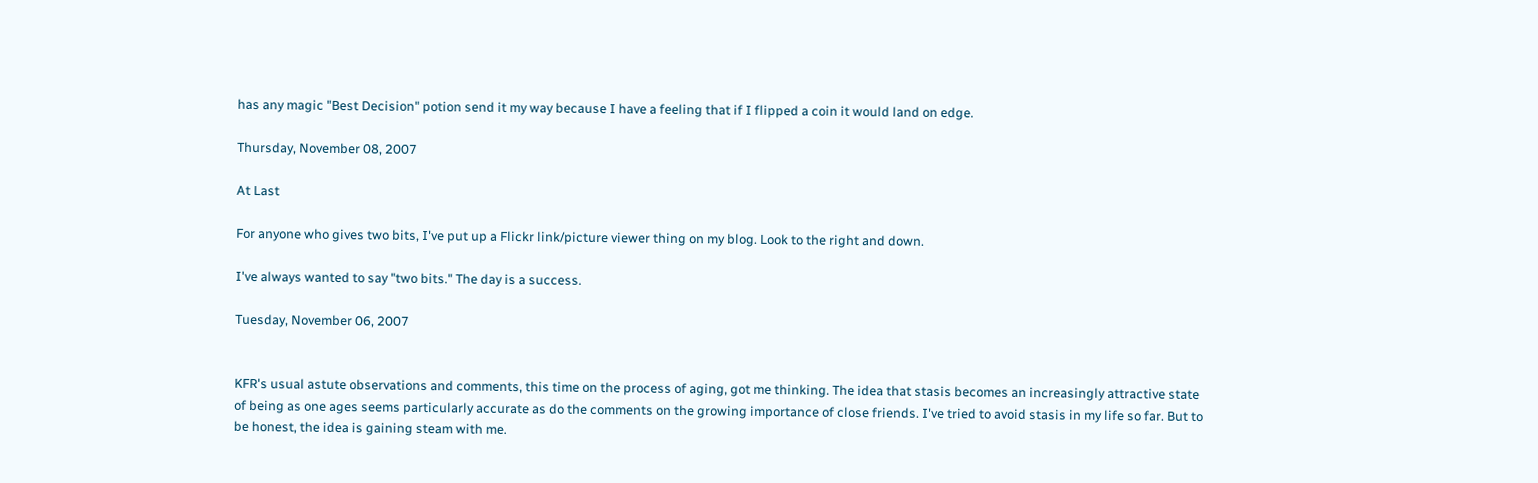has any magic "Best Decision" potion send it my way because I have a feeling that if I flipped a coin it would land on edge.

Thursday, November 08, 2007

At Last

For anyone who gives two bits, I've put up a Flickr link/picture viewer thing on my blog. Look to the right and down.

I've always wanted to say "two bits." The day is a success.

Tuesday, November 06, 2007


KFR's usual astute observations and comments, this time on the process of aging, got me thinking. The idea that stasis becomes an increasingly attractive state of being as one ages seems particularly accurate as do the comments on the growing importance of close friends. I've tried to avoid stasis in my life so far. But to be honest, the idea is gaining steam with me.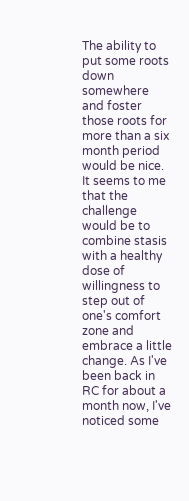The ability to put some roots down somewhere and foster those roots for more than a six month period would be nice. It seems to me that the challenge would be to combine stasis with a healthy dose of willingness to step out of one's comfort zone and embrace a little change. As I've been back in RC for about a month now, I've noticed some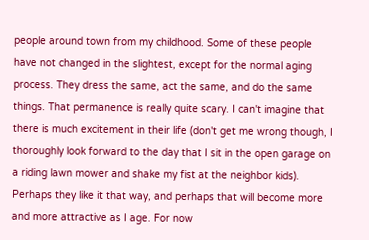people around town from my childhood. Some of these people have not changed in the slightest, except for the normal aging process. They dress the same, act the same, and do the same things. That permanence is really quite scary. I can't imagine that there is much excitement in their life (don't get me wrong though, I thoroughly look forward to the day that I sit in the open garage on a riding lawn mower and shake my fist at the neighbor kids). Perhaps they like it that way, and perhaps that will become more and more attractive as I age. For now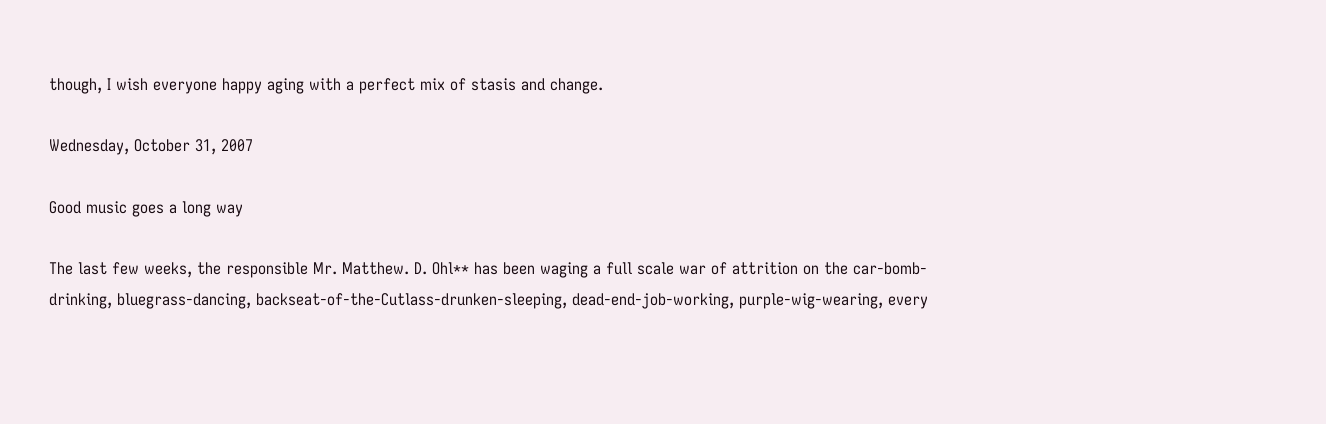though, I wish everyone happy aging with a perfect mix of stasis and change.

Wednesday, October 31, 2007

Good music goes a long way

The last few weeks, the responsible Mr. Matthew. D. Ohl** has been waging a full scale war of attrition on the car-bomb-drinking, bluegrass-dancing, backseat-of-the-Cutlass-drunken-sleeping, dead-end-job-working, purple-wig-wearing, every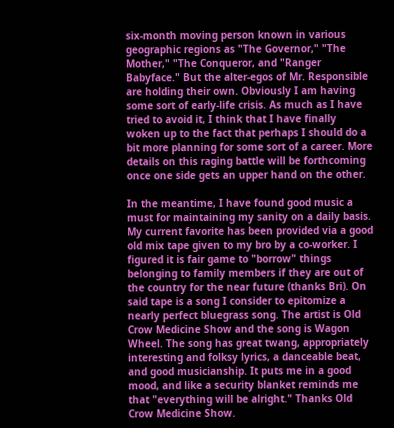six-month moving person known in various geographic regions as "The Governor," "The Mother," "The Conqueror, and "Ranger Babyface." But the alter-egos of Mr. Responsible are holding their own. Obviously I am having some sort of early-life crisis. As much as I have tried to avoid it, I think that I have finally woken up to the fact that perhaps I should do a bit more planning for some sort of a career. More details on this raging battle will be forthcoming once one side gets an upper hand on the other.

In the meantime, I have found good music a must for maintaining my sanity on a daily basis. My current favorite has been provided via a good old mix tape given to my bro by a co-worker. I figured it is fair game to "borrow" things belonging to family members if they are out of the country for the near future (thanks Bri). On said tape is a song I consider to epitomize a nearly perfect bluegrass song. The artist is Old Crow Medicine Show and the song is Wagon Wheel. The song has great twang, appropriately interesting and folksy lyrics, a danceable beat, and good musicianship. It puts me in a good mood, and like a security blanket reminds me that "everything will be alright." Thanks Old Crow Medicine Show.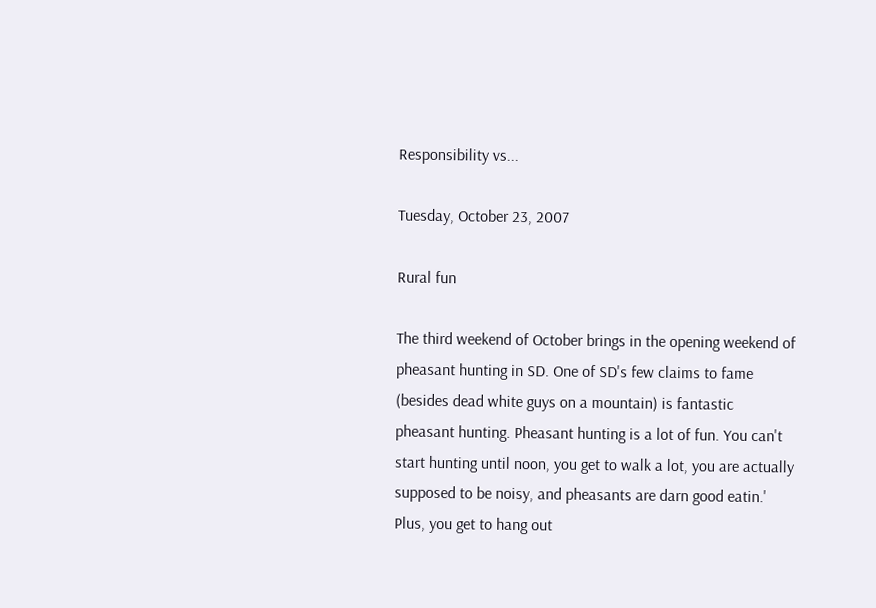Responsibility vs...

Tuesday, October 23, 2007

Rural fun

The third weekend of October brings in the opening weekend of pheasant hunting in SD. One of SD's few claims to fame (besides dead white guys on a mountain) is fantastic pheasant hunting. Pheasant hunting is a lot of fun. You can't start hunting until noon, you get to walk a lot, you are actually supposed to be noisy, and pheasants are darn good eatin.' Plus, you get to hang out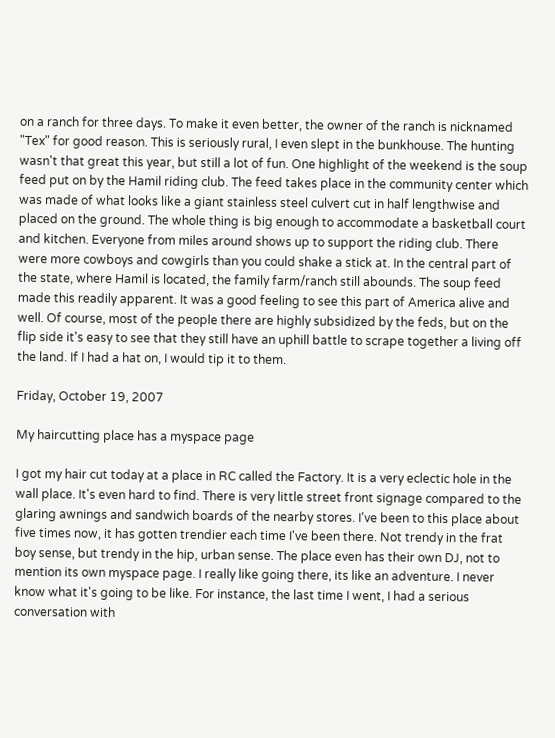on a ranch for three days. To make it even better, the owner of the ranch is nicknamed "Tex" for good reason. This is seriously rural, I even slept in the bunkhouse. The hunting wasn't that great this year, but still a lot of fun. One highlight of the weekend is the soup feed put on by the Hamil riding club. The feed takes place in the community center which was made of what looks like a giant stainless steel culvert cut in half lengthwise and placed on the ground. The whole thing is big enough to accommodate a basketball court and kitchen. Everyone from miles around shows up to support the riding club. There were more cowboys and cowgirls than you could shake a stick at. In the central part of the state, where Hamil is located, the family farm/ranch still abounds. The soup feed made this readily apparent. It was a good feeling to see this part of America alive and well. Of course, most of the people there are highly subsidized by the feds, but on the flip side it's easy to see that they still have an uphill battle to scrape together a living off the land. If I had a hat on, I would tip it to them.

Friday, October 19, 2007

My haircutting place has a myspace page

I got my hair cut today at a place in RC called the Factory. It is a very eclectic hole in the wall place. It's even hard to find. There is very little street front signage compared to the glaring awnings and sandwich boards of the nearby stores. I've been to this place about five times now, it has gotten trendier each time I've been there. Not trendy in the frat boy sense, but trendy in the hip, urban sense. The place even has their own DJ, not to mention its own myspace page. I really like going there, its like an adventure. I never know what it's going to be like. For instance, the last time I went, I had a serious conversation with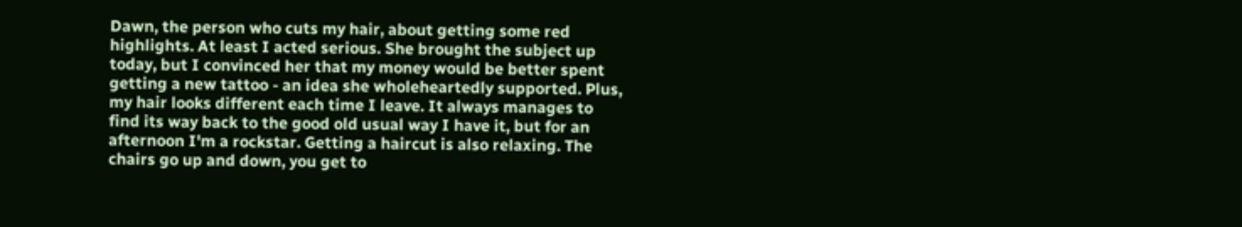Dawn, the person who cuts my hair, about getting some red highlights. At least I acted serious. She brought the subject up today, but I convinced her that my money would be better spent getting a new tattoo - an idea she wholeheartedly supported. Plus, my hair looks different each time I leave. It always manages to find its way back to the good old usual way I have it, but for an afternoon I'm a rockstar. Getting a haircut is also relaxing. The chairs go up and down, you get to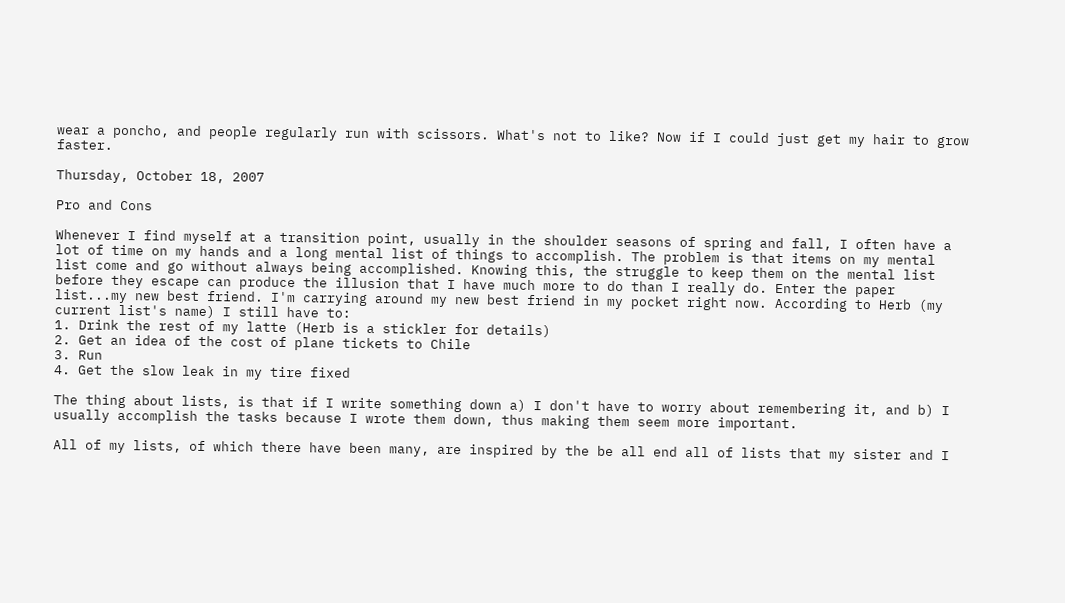wear a poncho, and people regularly run with scissors. What's not to like? Now if I could just get my hair to grow faster.

Thursday, October 18, 2007

Pro and Cons

Whenever I find myself at a transition point, usually in the shoulder seasons of spring and fall, I often have a lot of time on my hands and a long mental list of things to accomplish. The problem is that items on my mental list come and go without always being accomplished. Knowing this, the struggle to keep them on the mental list before they escape can produce the illusion that I have much more to do than I really do. Enter the paper list...my new best friend. I'm carrying around my new best friend in my pocket right now. According to Herb (my current list's name) I still have to:
1. Drink the rest of my latte (Herb is a stickler for details)
2. Get an idea of the cost of plane tickets to Chile
3. Run
4. Get the slow leak in my tire fixed

The thing about lists, is that if I write something down a) I don't have to worry about remembering it, and b) I usually accomplish the tasks because I wrote them down, thus making them seem more important.

All of my lists, of which there have been many, are inspired by the be all end all of lists that my sister and I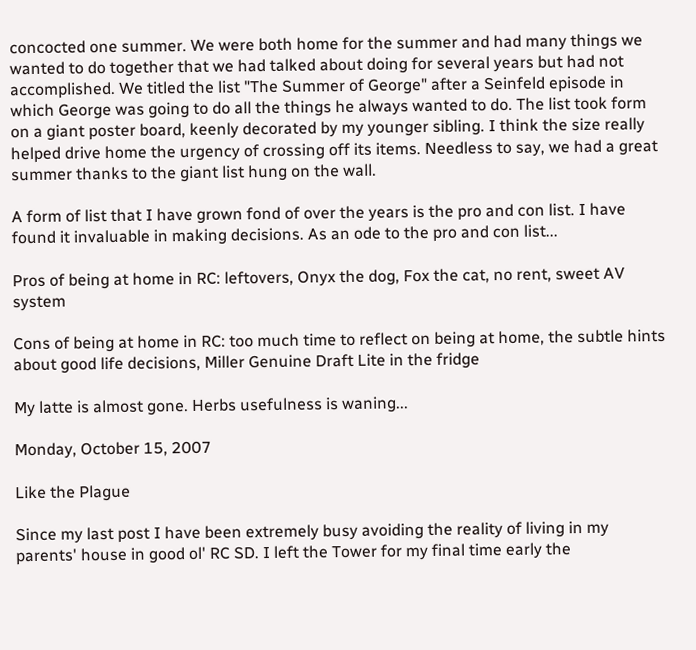concocted one summer. We were both home for the summer and had many things we wanted to do together that we had talked about doing for several years but had not accomplished. We titled the list "The Summer of George" after a Seinfeld episode in which George was going to do all the things he always wanted to do. The list took form on a giant poster board, keenly decorated by my younger sibling. I think the size really helped drive home the urgency of crossing off its items. Needless to say, we had a great summer thanks to the giant list hung on the wall.

A form of list that I have grown fond of over the years is the pro and con list. I have found it invaluable in making decisions. As an ode to the pro and con list...

Pros of being at home in RC: leftovers, Onyx the dog, Fox the cat, no rent, sweet AV system

Cons of being at home in RC: too much time to reflect on being at home, the subtle hints about good life decisions, Miller Genuine Draft Lite in the fridge

My latte is almost gone. Herbs usefulness is waning...

Monday, October 15, 2007

Like the Plague

Since my last post I have been extremely busy avoiding the reality of living in my parents' house in good ol' RC SD. I left the Tower for my final time early the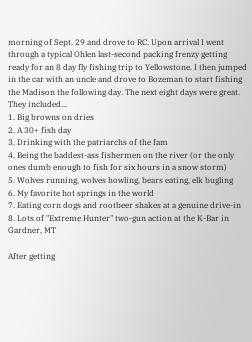morning of Sept. 29 and drove to RC. Upon arrival I went through a typical Ohlen last-second packing frenzy getting ready for an 8 day fly fishing trip to Yellowstone. I then jumped in the car with an uncle and drove to Bozeman to start fishing the Madison the following day. The next eight days were great. They included...
1. Big browns on dries
2. A 30+ fish day
3. Drinking with the patriarchs of the fam
4. Being the baddest-ass fishermen on the river (or the only ones dumb enough to fish for six hours in a snow storm)
5. Wolves running, wolves howling, bears eating, elk bugling
6. My favorite hot springs in the world
7. Eating corn dogs and rootbeer shakes at a genuine drive-in
8. Lots of "Extreme Hunter" two-gun action at the K-Bar in Gardner, MT

After getting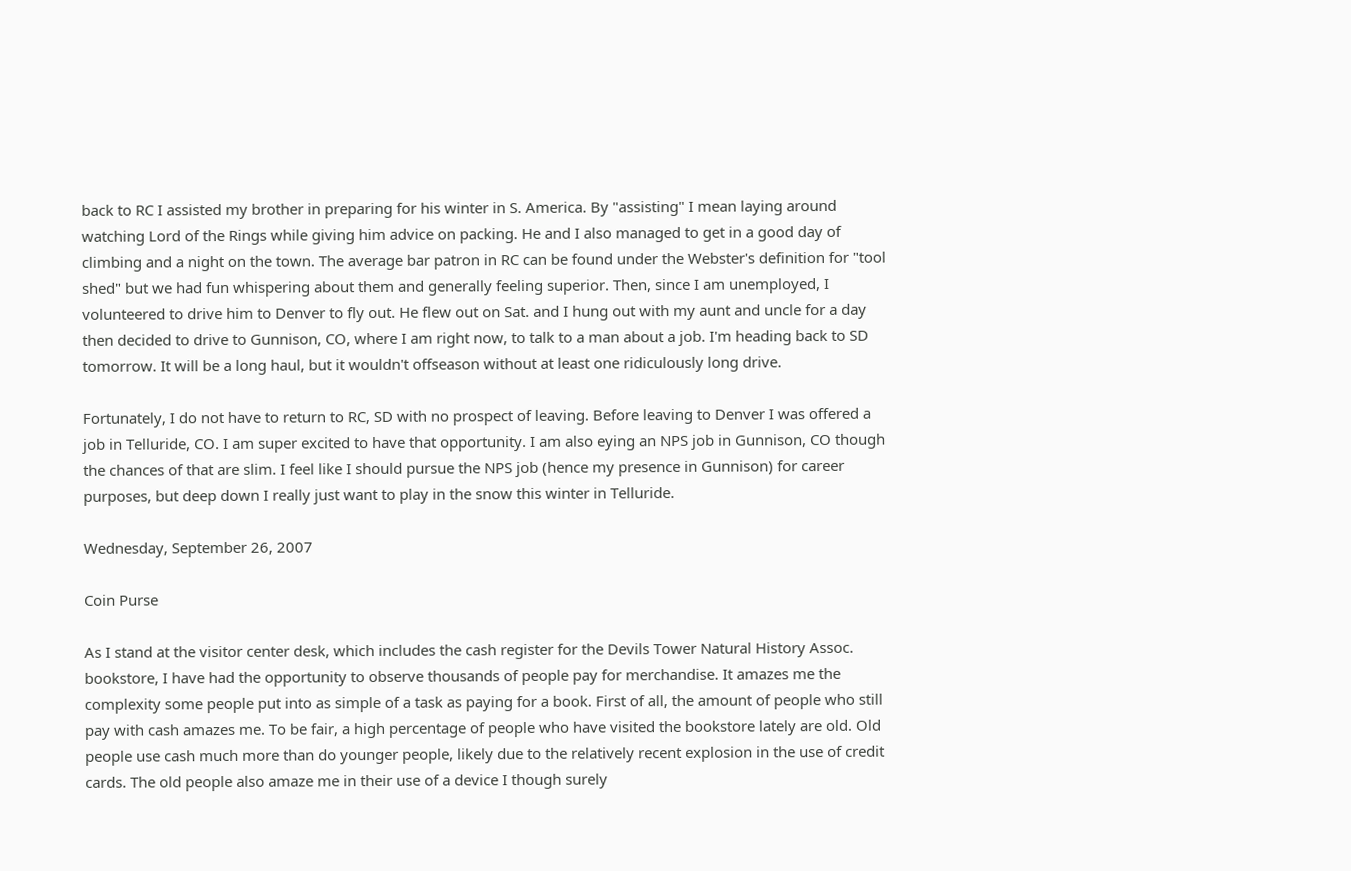back to RC I assisted my brother in preparing for his winter in S. America. By "assisting" I mean laying around watching Lord of the Rings while giving him advice on packing. He and I also managed to get in a good day of climbing and a night on the town. The average bar patron in RC can be found under the Webster's definition for "tool shed" but we had fun whispering about them and generally feeling superior. Then, since I am unemployed, I volunteered to drive him to Denver to fly out. He flew out on Sat. and I hung out with my aunt and uncle for a day then decided to drive to Gunnison, CO, where I am right now, to talk to a man about a job. I'm heading back to SD tomorrow. It will be a long haul, but it wouldn't offseason without at least one ridiculously long drive.

Fortunately, I do not have to return to RC, SD with no prospect of leaving. Before leaving to Denver I was offered a job in Telluride, CO. I am super excited to have that opportunity. I am also eying an NPS job in Gunnison, CO though the chances of that are slim. I feel like I should pursue the NPS job (hence my presence in Gunnison) for career purposes, but deep down I really just want to play in the snow this winter in Telluride.

Wednesday, September 26, 2007

Coin Purse

As I stand at the visitor center desk, which includes the cash register for the Devils Tower Natural History Assoc. bookstore, I have had the opportunity to observe thousands of people pay for merchandise. It amazes me the complexity some people put into as simple of a task as paying for a book. First of all, the amount of people who still pay with cash amazes me. To be fair, a high percentage of people who have visited the bookstore lately are old. Old people use cash much more than do younger people, likely due to the relatively recent explosion in the use of credit cards. The old people also amaze me in their use of a device I though surely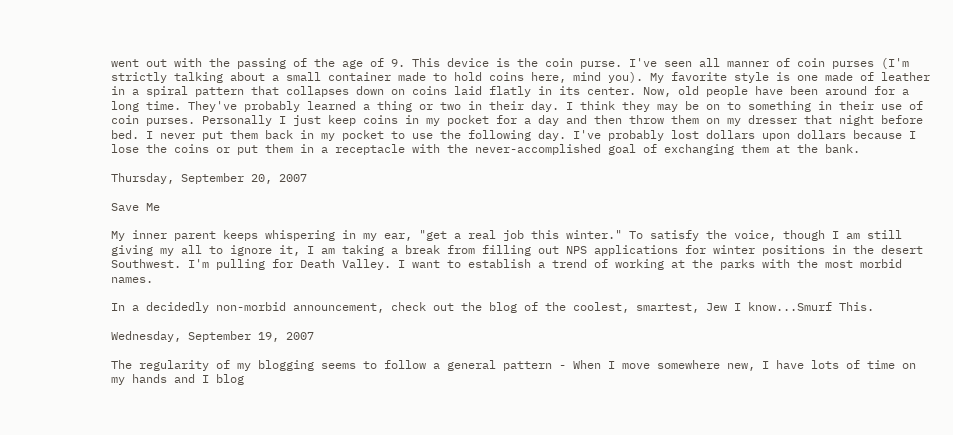went out with the passing of the age of 9. This device is the coin purse. I've seen all manner of coin purses (I'm strictly talking about a small container made to hold coins here, mind you). My favorite style is one made of leather in a spiral pattern that collapses down on coins laid flatly in its center. Now, old people have been around for a long time. They've probably learned a thing or two in their day. I think they may be on to something in their use of coin purses. Personally I just keep coins in my pocket for a day and then throw them on my dresser that night before bed. I never put them back in my pocket to use the following day. I've probably lost dollars upon dollars because I lose the coins or put them in a receptacle with the never-accomplished goal of exchanging them at the bank.

Thursday, September 20, 2007

Save Me

My inner parent keeps whispering in my ear, "get a real job this winter." To satisfy the voice, though I am still giving my all to ignore it, I am taking a break from filling out NPS applications for winter positions in the desert Southwest. I'm pulling for Death Valley. I want to establish a trend of working at the parks with the most morbid names.

In a decidedly non-morbid announcement, check out the blog of the coolest, smartest, Jew I know...Smurf This.

Wednesday, September 19, 2007

The regularity of my blogging seems to follow a general pattern - When I move somewhere new, I have lots of time on my hands and I blog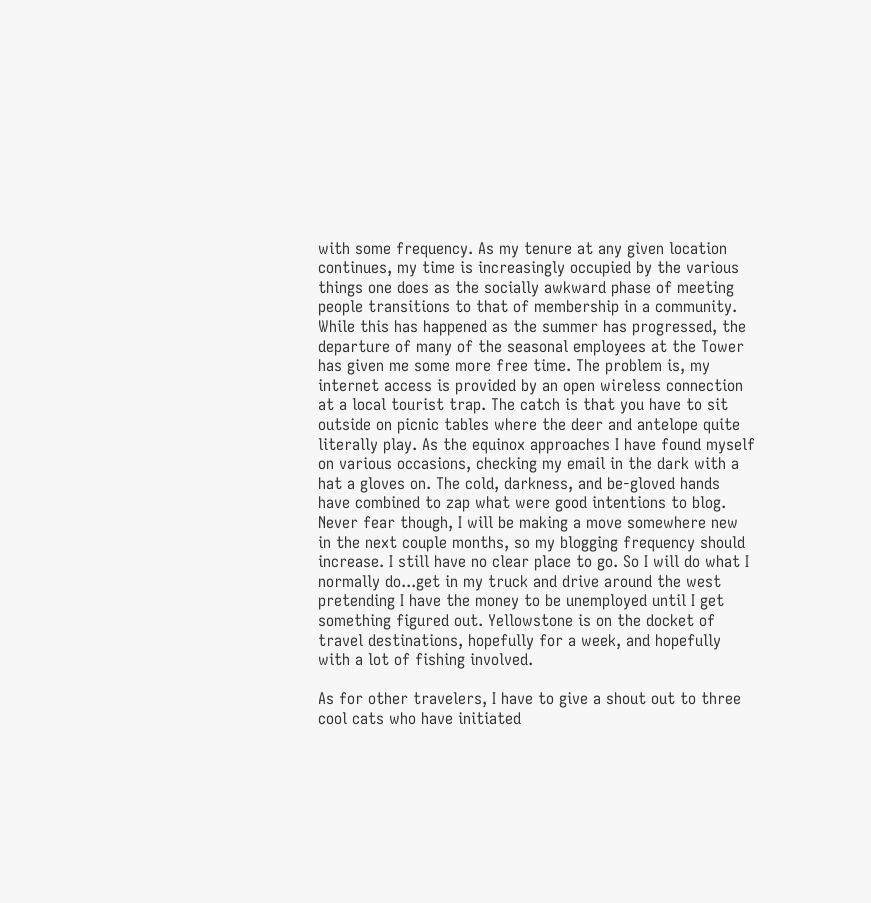with some frequency. As my tenure at any given location continues, my time is increasingly occupied by the various things one does as the socially awkward phase of meeting people transitions to that of membership in a community. While this has happened as the summer has progressed, the departure of many of the seasonal employees at the Tower has given me some more free time. The problem is, my internet access is provided by an open wireless connection at a local tourist trap. The catch is that you have to sit outside on picnic tables where the deer and antelope quite literally play. As the equinox approaches I have found myself on various occasions, checking my email in the dark with a hat a gloves on. The cold, darkness, and be-gloved hands have combined to zap what were good intentions to blog. Never fear though, I will be making a move somewhere new in the next couple months, so my blogging frequency should increase. I still have no clear place to go. So I will do what I normally do...get in my truck and drive around the west pretending I have the money to be unemployed until I get something figured out. Yellowstone is on the docket of travel destinations, hopefully for a week, and hopefully with a lot of fishing involved.

As for other travelers, I have to give a shout out to three cool cats who have initiated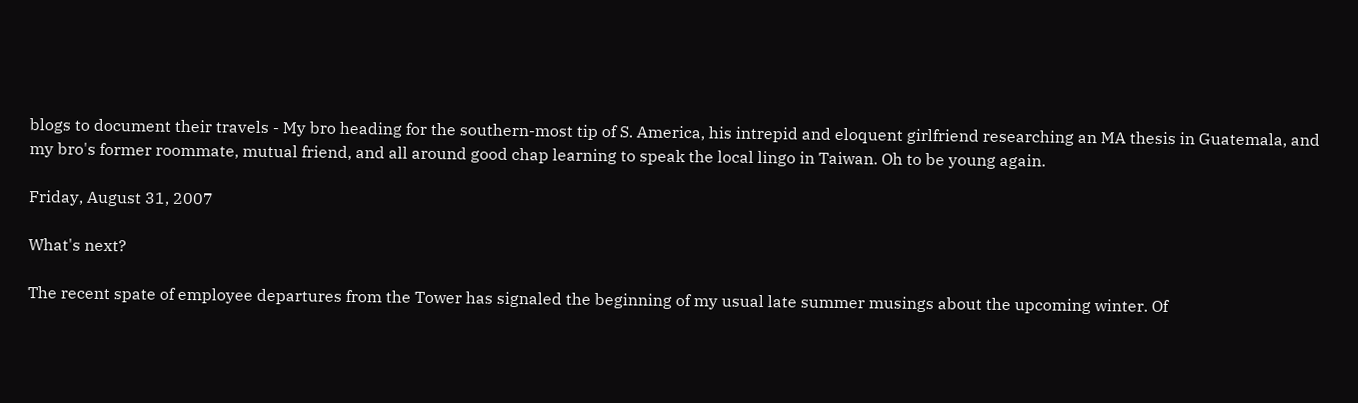blogs to document their travels - My bro heading for the southern-most tip of S. America, his intrepid and eloquent girlfriend researching an MA thesis in Guatemala, and my bro's former roommate, mutual friend, and all around good chap learning to speak the local lingo in Taiwan. Oh to be young again.

Friday, August 31, 2007

What's next?

The recent spate of employee departures from the Tower has signaled the beginning of my usual late summer musings about the upcoming winter. Of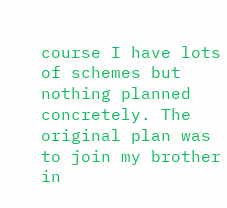course I have lots of schemes but nothing planned concretely. The original plan was to join my brother in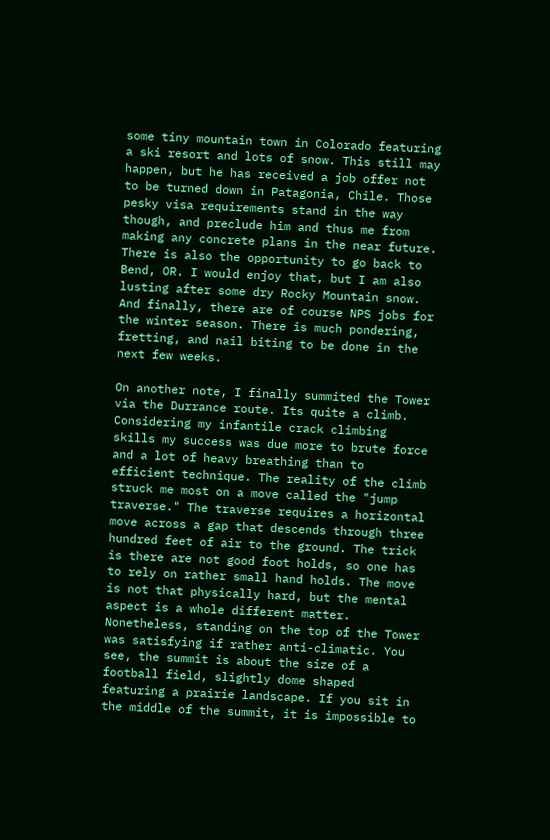some tiny mountain town in Colorado featuring a ski resort and lots of snow. This still may happen, but he has received a job offer not to be turned down in Patagonia, Chile. Those pesky visa requirements stand in the way though, and preclude him and thus me from making any concrete plans in the near future. There is also the opportunity to go back to Bend, OR. I would enjoy that, but I am also lusting after some dry Rocky Mountain snow. And finally, there are of course NPS jobs for the winter season. There is much pondering, fretting, and nail biting to be done in the next few weeks.

On another note, I finally summited the Tower via the Durrance route. Its quite a climb. Considering my infantile crack climbing skills my success was due more to brute force and a lot of heavy breathing than to efficient technique. The reality of the climb struck me most on a move called the "jump traverse." The traverse requires a horizontal move across a gap that descends through three hundred feet of air to the ground. The trick is there are not good foot holds, so one has to rely on rather small hand holds. The move is not that physically hard, but the mental aspect is a whole different matter. Nonetheless, standing on the top of the Tower was satisfying if rather anti-climatic. You see, the summit is about the size of a football field, slightly dome shaped featuring a prairie landscape. If you sit in the middle of the summit, it is impossible to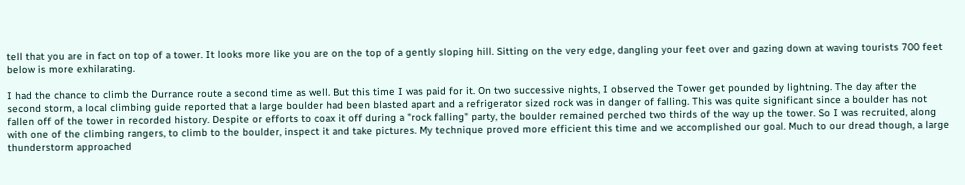tell that you are in fact on top of a tower. It looks more like you are on the top of a gently sloping hill. Sitting on the very edge, dangling your feet over and gazing down at waving tourists 700 feet below is more exhilarating.

I had the chance to climb the Durrance route a second time as well. But this time I was paid for it. On two successive nights, I observed the Tower get pounded by lightning. The day after the second storm, a local climbing guide reported that a large boulder had been blasted apart and a refrigerator sized rock was in danger of falling. This was quite significant since a boulder has not fallen off of the tower in recorded history. Despite or efforts to coax it off during a "rock falling" party, the boulder remained perched two thirds of the way up the tower. So I was recruited, along with one of the climbing rangers, to climb to the boulder, inspect it and take pictures. My technique proved more efficient this time and we accomplished our goal. Much to our dread though, a large thunderstorm approached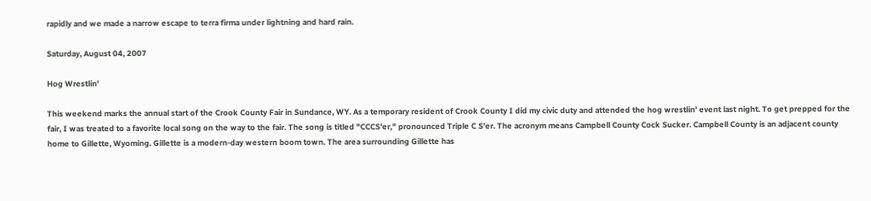rapidly and we made a narrow escape to terra firma under lightning and hard rain.

Saturday, August 04, 2007

Hog Wrestlin'

This weekend marks the annual start of the Crook County Fair in Sundance, WY. As a temporary resident of Crook County I did my civic duty and attended the hog wrestlin' event last night. To get prepped for the fair, I was treated to a favorite local song on the way to the fair. The song is titled "CCCS'er," pronounced Triple C S'er. The acronym means Campbell County Cock Sucker. Campbell County is an adjacent county home to Gillette, Wyoming. Gillette is a modern-day western boom town. The area surrounding Gillette has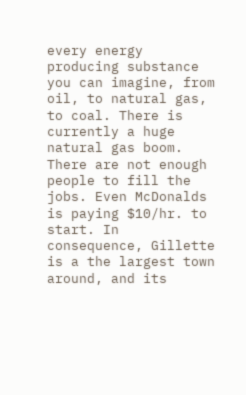every energy producing substance you can imagine, from oil, to natural gas, to coal. There is currently a huge natural gas boom. There are not enough people to fill the jobs. Even McDonalds is paying $10/hr. to start. In consequence, Gillette is a the largest town around, and its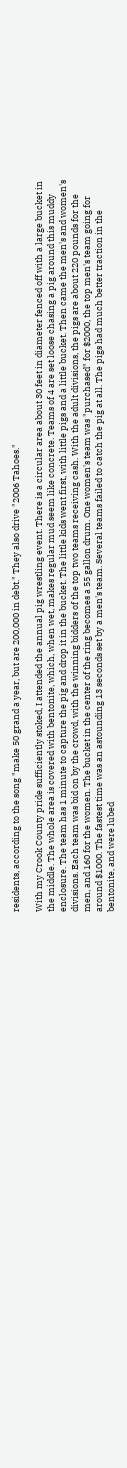residents, according to the song "make 50 grand a year, but are 200,000 in debt." They also drive "2006 Tahoes."

With my Crook County pride sufficiently stoked, I attended the annual pig wrestling event. There is a circular area about 30 feet in diameter fenced off with a large bucket in the middle. The whole area is covered with bentonite, which, when wet, makes regular mud seem like concrete. Teams of 4 are set loose chasing a pig around this muddy enclosure. The team has 1 minute to capture the pig and drop it in the bucket. The little kids went first, with little pigs and a little bucket. Then came the men's and women's divisions. Each team was bid on by the crowd, with the winning bidders of the top two teams receiving cash. With the adult divisions, the pigs are about 220 pounds for the men, and 160 for the women. The bucket in the center of the ring becomes a 55 gallon drum. One women's team was "purchased" for $2000, the top men's team going for around $1000. The fastest time was an astounding 13 seconds set by a men's team. Several teams failed to catch the pig at all. The pigs had much better traction in the bentonite, and were lubed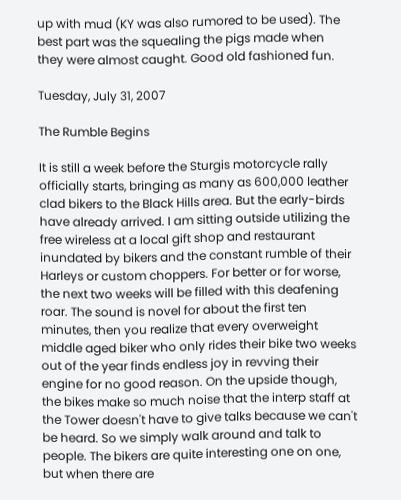up with mud (KY was also rumored to be used). The best part was the squealing the pigs made when they were almost caught. Good old fashioned fun.

Tuesday, July 31, 2007

The Rumble Begins

It is still a week before the Sturgis motorcycle rally officially starts, bringing as many as 600,000 leather clad bikers to the Black Hills area. But the early-birds have already arrived. I am sitting outside utilizing the free wireless at a local gift shop and restaurant inundated by bikers and the constant rumble of their Harleys or custom choppers. For better or for worse, the next two weeks will be filled with this deafening roar. The sound is novel for about the first ten minutes, then you realize that every overweight middle aged biker who only rides their bike two weeks out of the year finds endless joy in revving their engine for no good reason. On the upside though, the bikes make so much noise that the interp staff at the Tower doesn't have to give talks because we can't be heard. So we simply walk around and talk to people. The bikers are quite interesting one on one, but when there are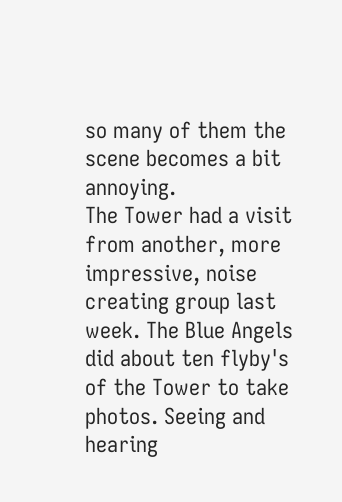so many of them the scene becomes a bit annoying.
The Tower had a visit from another, more impressive, noise creating group last week. The Blue Angels did about ten flyby's of the Tower to take photos. Seeing and hearing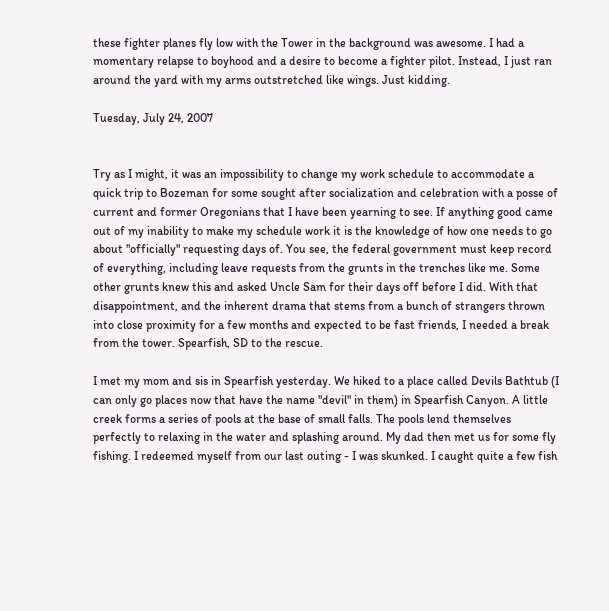these fighter planes fly low with the Tower in the background was awesome. I had a momentary relapse to boyhood and a desire to become a fighter pilot. Instead, I just ran around the yard with my arms outstretched like wings. Just kidding.

Tuesday, July 24, 2007


Try as I might, it was an impossibility to change my work schedule to accommodate a quick trip to Bozeman for some sought after socialization and celebration with a posse of current and former Oregonians that I have been yearning to see. If anything good came out of my inability to make my schedule work it is the knowledge of how one needs to go about "officially" requesting days of. You see, the federal government must keep record of everything, including leave requests from the grunts in the trenches like me. Some other grunts knew this and asked Uncle Sam for their days off before I did. With that disappointment, and the inherent drama that stems from a bunch of strangers thrown into close proximity for a few months and expected to be fast friends, I needed a break from the tower. Spearfish, SD to the rescue.

I met my mom and sis in Spearfish yesterday. We hiked to a place called Devils Bathtub (I can only go places now that have the name "devil" in them) in Spearfish Canyon. A little creek forms a series of pools at the base of small falls. The pools lend themselves perfectly to relaxing in the water and splashing around. My dad then met us for some fly fishing. I redeemed myself from our last outing - I was skunked. I caught quite a few fish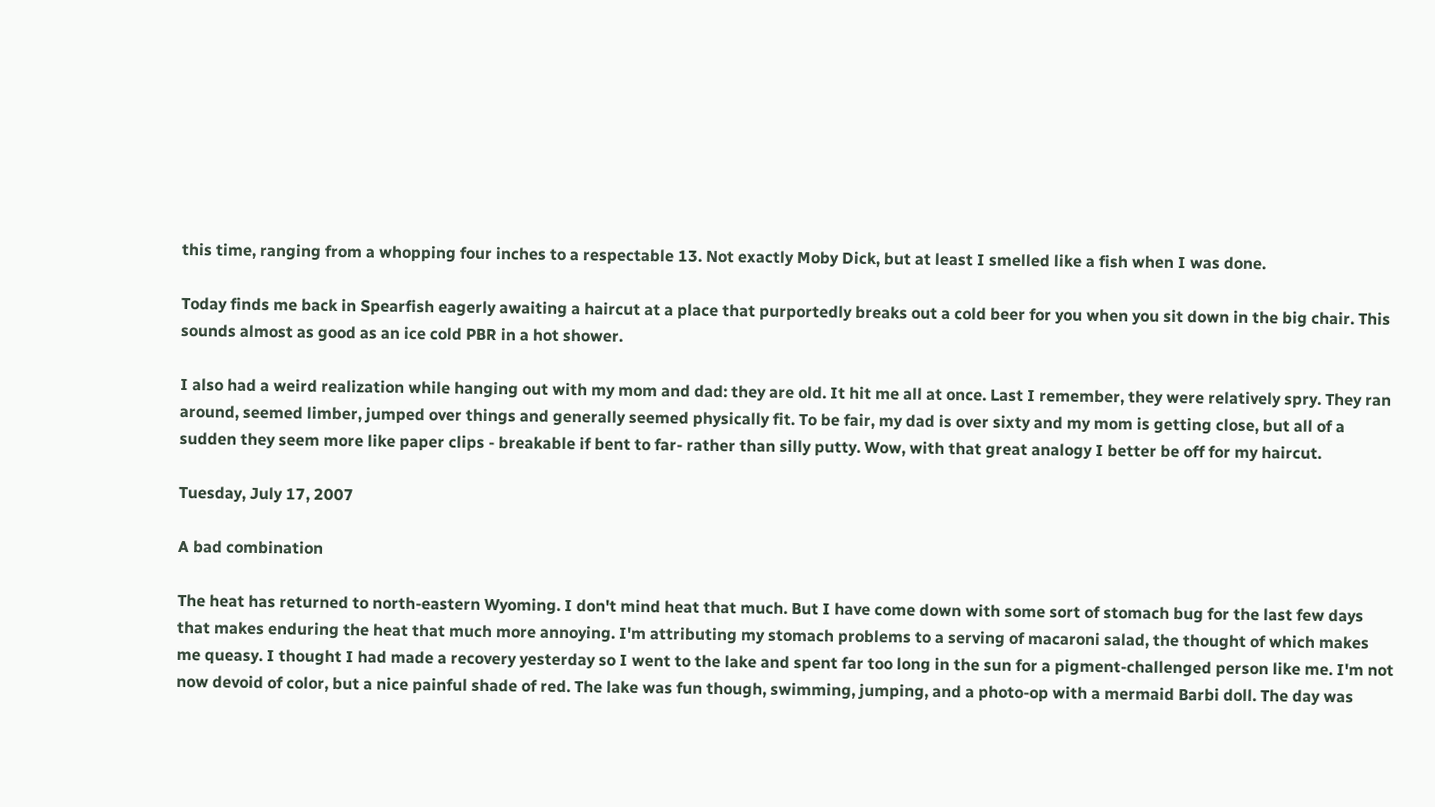this time, ranging from a whopping four inches to a respectable 13. Not exactly Moby Dick, but at least I smelled like a fish when I was done.

Today finds me back in Spearfish eagerly awaiting a haircut at a place that purportedly breaks out a cold beer for you when you sit down in the big chair. This sounds almost as good as an ice cold PBR in a hot shower.

I also had a weird realization while hanging out with my mom and dad: they are old. It hit me all at once. Last I remember, they were relatively spry. They ran around, seemed limber, jumped over things and generally seemed physically fit. To be fair, my dad is over sixty and my mom is getting close, but all of a sudden they seem more like paper clips - breakable if bent to far- rather than silly putty. Wow, with that great analogy I better be off for my haircut.

Tuesday, July 17, 2007

A bad combination

The heat has returned to north-eastern Wyoming. I don't mind heat that much. But I have come down with some sort of stomach bug for the last few days that makes enduring the heat that much more annoying. I'm attributing my stomach problems to a serving of macaroni salad, the thought of which makes me queasy. I thought I had made a recovery yesterday so I went to the lake and spent far too long in the sun for a pigment-challenged person like me. I'm not now devoid of color, but a nice painful shade of red. The lake was fun though, swimming, jumping, and a photo-op with a mermaid Barbi doll. The day was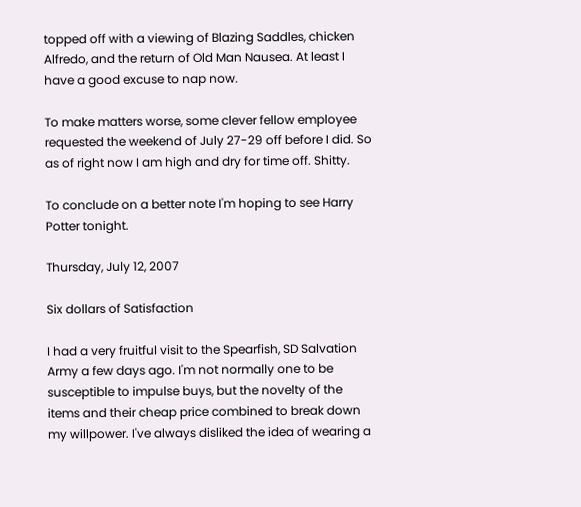topped off with a viewing of Blazing Saddles, chicken Alfredo, and the return of Old Man Nausea. At least I have a good excuse to nap now.

To make matters worse, some clever fellow employee requested the weekend of July 27-29 off before I did. So as of right now I am high and dry for time off. Shitty.

To conclude on a better note I'm hoping to see Harry Potter tonight.

Thursday, July 12, 2007

Six dollars of Satisfaction

I had a very fruitful visit to the Spearfish, SD Salvation Army a few days ago. I'm not normally one to be susceptible to impulse buys, but the novelty of the items and their cheap price combined to break down my willpower. I've always disliked the idea of wearing a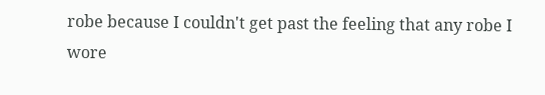robe because I couldn't get past the feeling that any robe I wore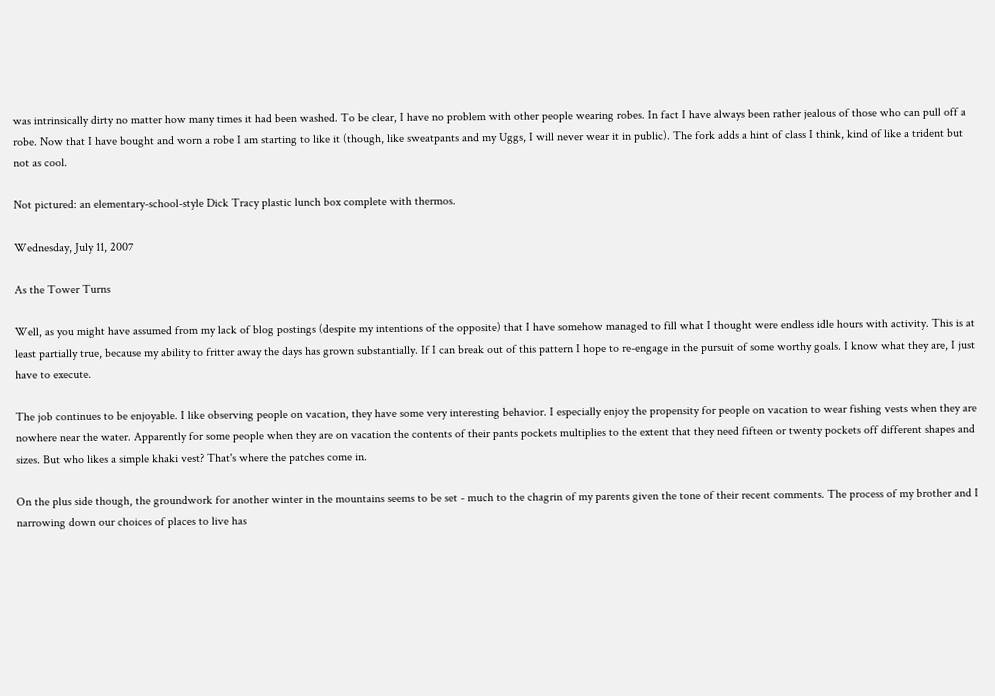was intrinsically dirty no matter how many times it had been washed. To be clear, I have no problem with other people wearing robes. In fact I have always been rather jealous of those who can pull off a robe. Now that I have bought and worn a robe I am starting to like it (though, like sweatpants and my Uggs, I will never wear it in public). The fork adds a hint of class I think, kind of like a trident but not as cool.

Not pictured: an elementary-school-style Dick Tracy plastic lunch box complete with thermos.

Wednesday, July 11, 2007

As the Tower Turns

Well, as you might have assumed from my lack of blog postings (despite my intentions of the opposite) that I have somehow managed to fill what I thought were endless idle hours with activity. This is at least partially true, because my ability to fritter away the days has grown substantially. If I can break out of this pattern I hope to re-engage in the pursuit of some worthy goals. I know what they are, I just have to execute.

The job continues to be enjoyable. I like observing people on vacation, they have some very interesting behavior. I especially enjoy the propensity for people on vacation to wear fishing vests when they are nowhere near the water. Apparently for some people when they are on vacation the contents of their pants pockets multiplies to the extent that they need fifteen or twenty pockets off different shapes and sizes. But who likes a simple khaki vest? That's where the patches come in.

On the plus side though, the groundwork for another winter in the mountains seems to be set - much to the chagrin of my parents given the tone of their recent comments. The process of my brother and I narrowing down our choices of places to live has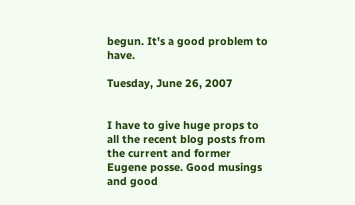begun. It's a good problem to have.

Tuesday, June 26, 2007


I have to give huge props to all the recent blog posts from the current and former Eugene posse. Good musings and good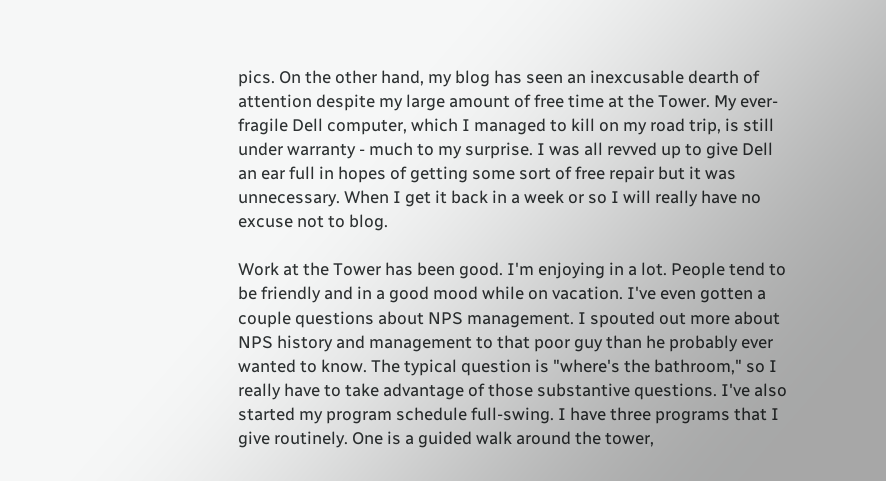pics. On the other hand, my blog has seen an inexcusable dearth of attention despite my large amount of free time at the Tower. My ever-fragile Dell computer, which I managed to kill on my road trip, is still under warranty - much to my surprise. I was all revved up to give Dell an ear full in hopes of getting some sort of free repair but it was unnecessary. When I get it back in a week or so I will really have no excuse not to blog.

Work at the Tower has been good. I'm enjoying in a lot. People tend to be friendly and in a good mood while on vacation. I've even gotten a couple questions about NPS management. I spouted out more about NPS history and management to that poor guy than he probably ever wanted to know. The typical question is "where's the bathroom," so I really have to take advantage of those substantive questions. I've also started my program schedule full-swing. I have three programs that I give routinely. One is a guided walk around the tower,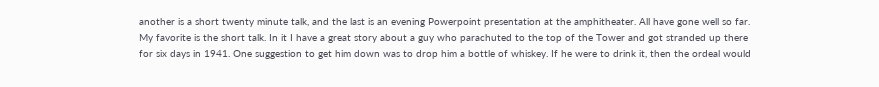another is a short twenty minute talk, and the last is an evening Powerpoint presentation at the amphitheater. All have gone well so far. My favorite is the short talk. In it I have a great story about a guy who parachuted to the top of the Tower and got stranded up there for six days in 1941. One suggestion to get him down was to drop him a bottle of whiskey. If he were to drink it, then the ordeal would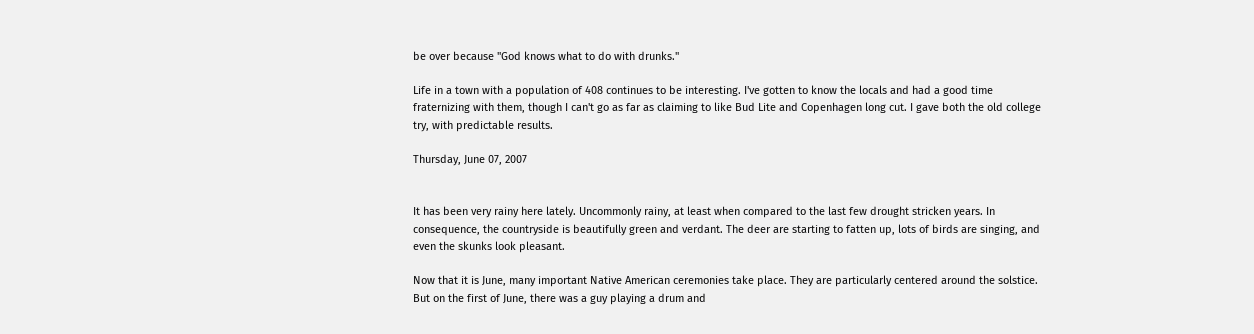be over because "God knows what to do with drunks."

Life in a town with a population of 408 continues to be interesting. I've gotten to know the locals and had a good time fraternizing with them, though I can't go as far as claiming to like Bud Lite and Copenhagen long cut. I gave both the old college try, with predictable results.

Thursday, June 07, 2007


It has been very rainy here lately. Uncommonly rainy, at least when compared to the last few drought stricken years. In consequence, the countryside is beautifully green and verdant. The deer are starting to fatten up, lots of birds are singing, and even the skunks look pleasant.

Now that it is June, many important Native American ceremonies take place. They are particularly centered around the solstice. But on the first of June, there was a guy playing a drum and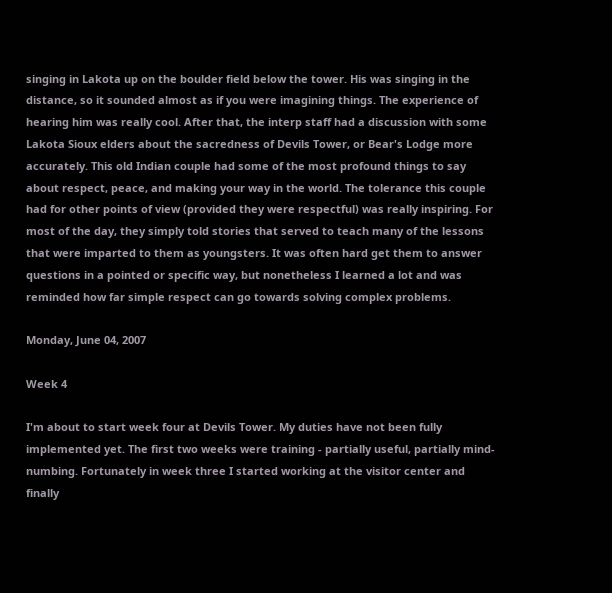singing in Lakota up on the boulder field below the tower. His was singing in the distance, so it sounded almost as if you were imagining things. The experience of hearing him was really cool. After that, the interp staff had a discussion with some Lakota Sioux elders about the sacredness of Devils Tower, or Bear's Lodge more accurately. This old Indian couple had some of the most profound things to say about respect, peace, and making your way in the world. The tolerance this couple had for other points of view (provided they were respectful) was really inspiring. For most of the day, they simply told stories that served to teach many of the lessons that were imparted to them as youngsters. It was often hard get them to answer questions in a pointed or specific way, but nonetheless I learned a lot and was reminded how far simple respect can go towards solving complex problems.

Monday, June 04, 2007

Week 4

I'm about to start week four at Devils Tower. My duties have not been fully implemented yet. The first two weeks were training - partially useful, partially mind-numbing. Fortunately in week three I started working at the visitor center and finally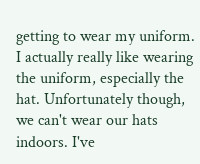getting to wear my uniform. I actually really like wearing the uniform, especially the hat. Unfortunately though, we can't wear our hats indoors. I've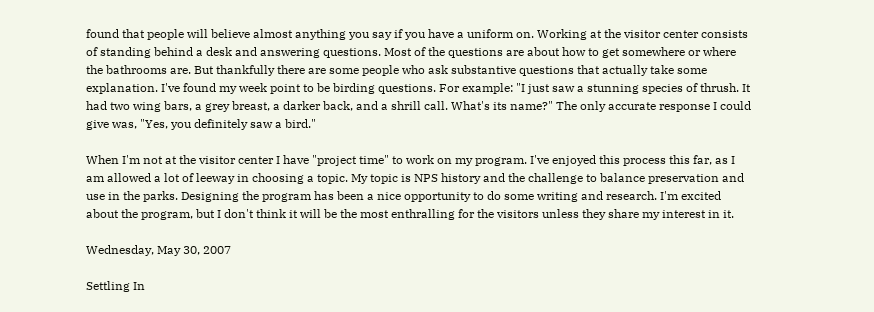found that people will believe almost anything you say if you have a uniform on. Working at the visitor center consists of standing behind a desk and answering questions. Most of the questions are about how to get somewhere or where the bathrooms are. But thankfully there are some people who ask substantive questions that actually take some explanation. I've found my week point to be birding questions. For example: "I just saw a stunning species of thrush. It had two wing bars, a grey breast, a darker back, and a shrill call. What's its name?" The only accurate response I could give was, "Yes, you definitely saw a bird."

When I'm not at the visitor center I have "project time" to work on my program. I've enjoyed this process this far, as I am allowed a lot of leeway in choosing a topic. My topic is NPS history and the challenge to balance preservation and use in the parks. Designing the program has been a nice opportunity to do some writing and research. I'm excited about the program, but I don't think it will be the most enthralling for the visitors unless they share my interest in it.

Wednesday, May 30, 2007

Settling In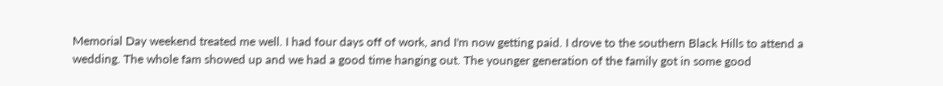Memorial Day weekend treated me well. I had four days off of work, and I'm now getting paid. I drove to the southern Black Hills to attend a wedding. The whole fam showed up and we had a good time hanging out. The younger generation of the family got in some good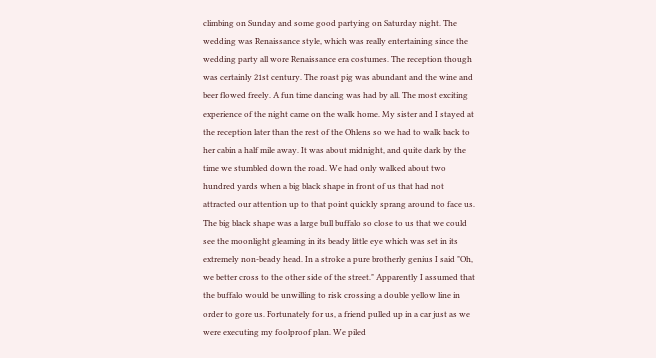climbing on Sunday and some good partying on Saturday night. The wedding was Renaissance style, which was really entertaining since the wedding party all wore Renaissance era costumes. The reception though was certainly 21st century. The roast pig was abundant and the wine and beer flowed freely. A fun time dancing was had by all. The most exciting experience of the night came on the walk home. My sister and I stayed at the reception later than the rest of the Ohlens so we had to walk back to her cabin a half mile away. It was about midnight, and quite dark by the time we stumbled down the road. We had only walked about two hundred yards when a big black shape in front of us that had not attracted our attention up to that point quickly sprang around to face us. The big black shape was a large bull buffalo so close to us that we could see the moonlight gleaming in its beady little eye which was set in its extremely non-beady head. In a stroke a pure brotherly genius I said "Oh, we better cross to the other side of the street." Apparently I assumed that the buffalo would be unwilling to risk crossing a double yellow line in order to gore us. Fortunately for us, a friend pulled up in a car just as we were executing my foolproof plan. We piled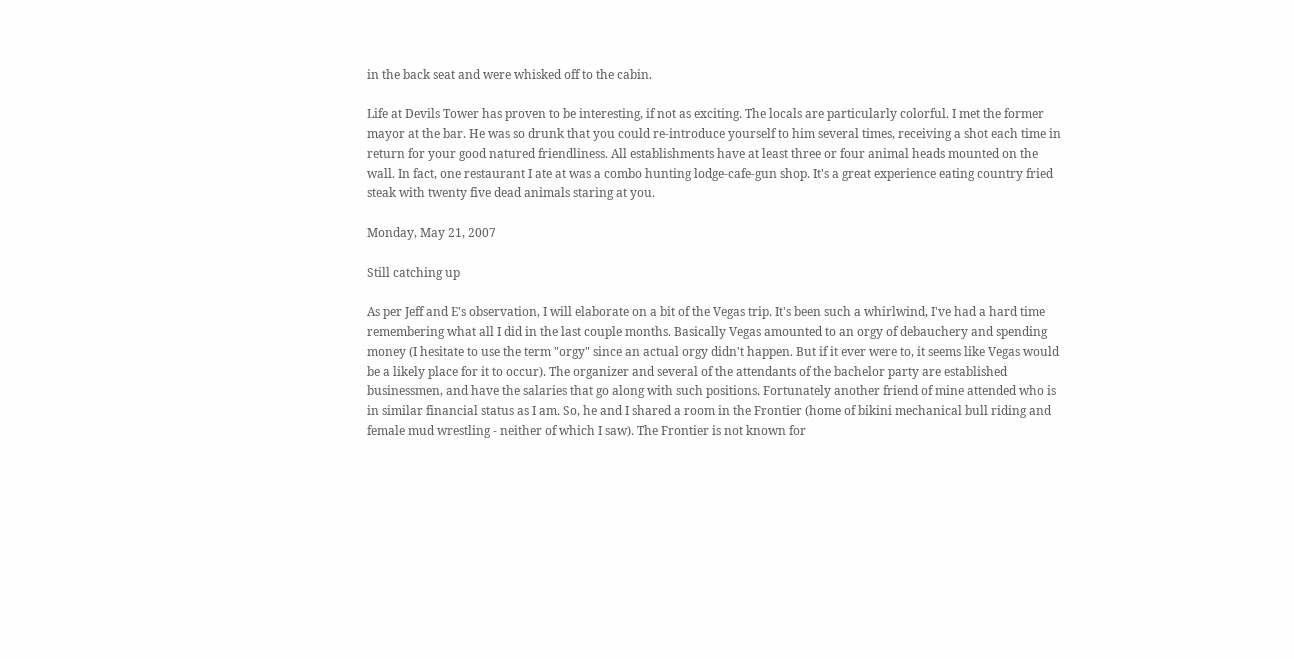in the back seat and were whisked off to the cabin.

Life at Devils Tower has proven to be interesting, if not as exciting. The locals are particularly colorful. I met the former mayor at the bar. He was so drunk that you could re-introduce yourself to him several times, receiving a shot each time in return for your good natured friendliness. All establishments have at least three or four animal heads mounted on the wall. In fact, one restaurant I ate at was a combo hunting lodge-cafe-gun shop. It's a great experience eating country fried steak with twenty five dead animals staring at you.

Monday, May 21, 2007

Still catching up

As per Jeff and E's observation, I will elaborate on a bit of the Vegas trip. It's been such a whirlwind, I've had a hard time remembering what all I did in the last couple months. Basically Vegas amounted to an orgy of debauchery and spending money (I hesitate to use the term "orgy" since an actual orgy didn't happen. But if it ever were to, it seems like Vegas would be a likely place for it to occur). The organizer and several of the attendants of the bachelor party are established businessmen, and have the salaries that go along with such positions. Fortunately another friend of mine attended who is in similar financial status as I am. So, he and I shared a room in the Frontier (home of bikini mechanical bull riding and female mud wrestling - neither of which I saw). The Frontier is not known for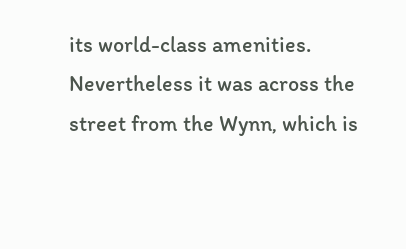its world-class amenities. Nevertheless it was across the street from the Wynn, which is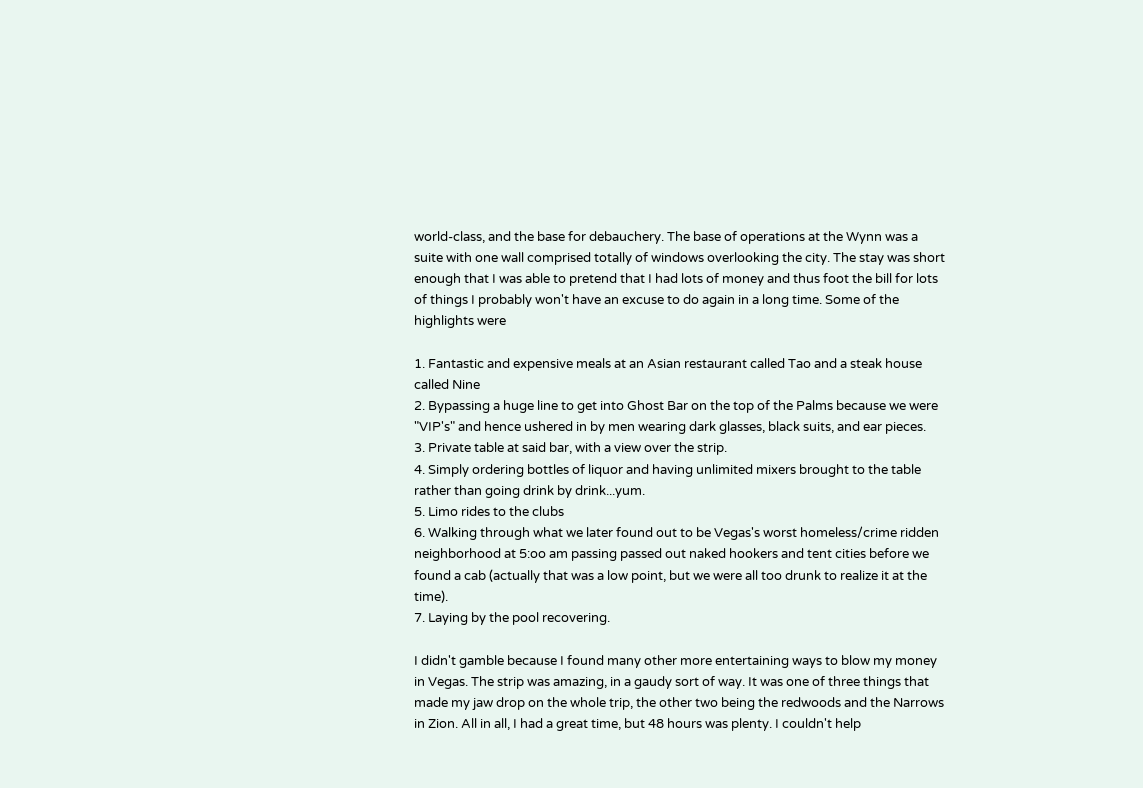world-class, and the base for debauchery. The base of operations at the Wynn was a suite with one wall comprised totally of windows overlooking the city. The stay was short enough that I was able to pretend that I had lots of money and thus foot the bill for lots of things I probably won't have an excuse to do again in a long time. Some of the highlights were

1. Fantastic and expensive meals at an Asian restaurant called Tao and a steak house called Nine
2. Bypassing a huge line to get into Ghost Bar on the top of the Palms because we were "VIP's" and hence ushered in by men wearing dark glasses, black suits, and ear pieces.
3. Private table at said bar, with a view over the strip.
4. Simply ordering bottles of liquor and having unlimited mixers brought to the table rather than going drink by drink...yum.
5. Limo rides to the clubs
6. Walking through what we later found out to be Vegas's worst homeless/crime ridden neighborhood at 5:oo am passing passed out naked hookers and tent cities before we found a cab (actually that was a low point, but we were all too drunk to realize it at the time).
7. Laying by the pool recovering.

I didn't gamble because I found many other more entertaining ways to blow my money in Vegas. The strip was amazing, in a gaudy sort of way. It was one of three things that made my jaw drop on the whole trip, the other two being the redwoods and the Narrows in Zion. All in all, I had a great time, but 48 hours was plenty. I couldn't help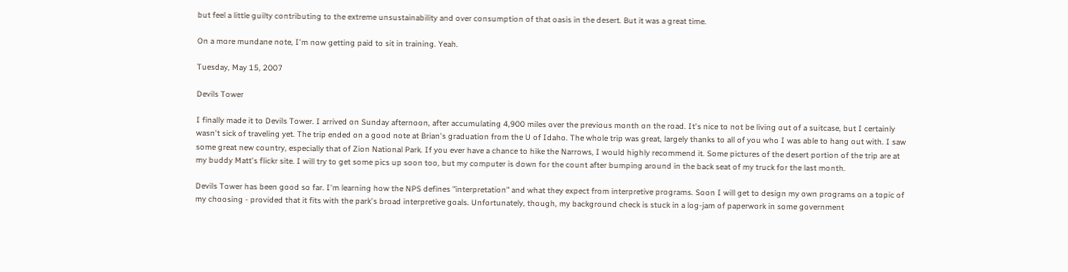but feel a little guilty contributing to the extreme unsustainability and over consumption of that oasis in the desert. But it was a great time.

On a more mundane note, I'm now getting paid to sit in training. Yeah.

Tuesday, May 15, 2007

Devils Tower

I finally made it to Devils Tower. I arrived on Sunday afternoon, after accumulating 4,900 miles over the previous month on the road. It's nice to not be living out of a suitcase, but I certainly wasn't sick of traveling yet. The trip ended on a good note at Brian's graduation from the U of Idaho. The whole trip was great, largely thanks to all of you who I was able to hang out with. I saw some great new country, especially that of Zion National Park. If you ever have a chance to hike the Narrows, I would highly recommend it. Some pictures of the desert portion of the trip are at my buddy Matt's flickr site. I will try to get some pics up soon too, but my computer is down for the count after bumping around in the back seat of my truck for the last month.

Devils Tower has been good so far. I'm learning how the NPS defines "interpretation" and what they expect from interpretive programs. Soon I will get to design my own programs on a topic of my choosing - provided that it fits with the park's broad interpretive goals. Unfortunately, though, my background check is stuck in a log-jam of paperwork in some government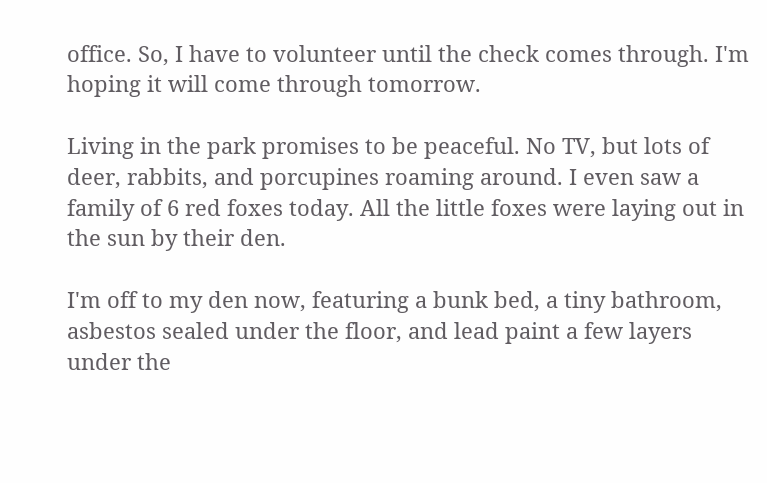office. So, I have to volunteer until the check comes through. I'm hoping it will come through tomorrow.

Living in the park promises to be peaceful. No TV, but lots of deer, rabbits, and porcupines roaming around. I even saw a family of 6 red foxes today. All the little foxes were laying out in the sun by their den.

I'm off to my den now, featuring a bunk bed, a tiny bathroom, asbestos sealed under the floor, and lead paint a few layers under the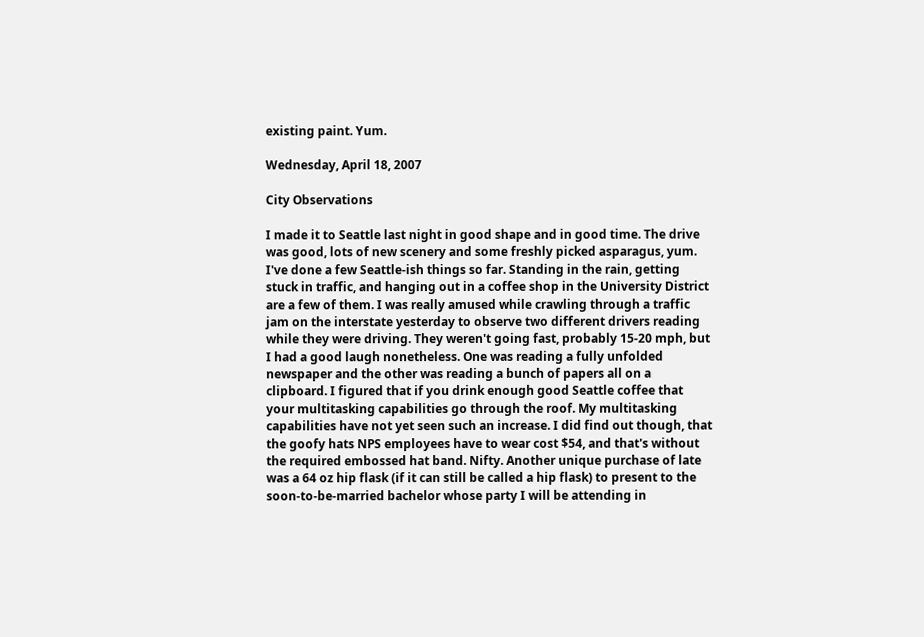existing paint. Yum.

Wednesday, April 18, 2007

City Observations

I made it to Seattle last night in good shape and in good time. The drive was good, lots of new scenery and some freshly picked asparagus, yum. I've done a few Seattle-ish things so far. Standing in the rain, getting stuck in traffic, and hanging out in a coffee shop in the University District are a few of them. I was really amused while crawling through a traffic jam on the interstate yesterday to observe two different drivers reading while they were driving. They weren't going fast, probably 15-20 mph, but I had a good laugh nonetheless. One was reading a fully unfolded newspaper and the other was reading a bunch of papers all on a clipboard. I figured that if you drink enough good Seattle coffee that your multitasking capabilities go through the roof. My multitasking capabilities have not yet seen such an increase. I did find out though, that the goofy hats NPS employees have to wear cost $54, and that's without the required embossed hat band. Nifty. Another unique purchase of late was a 64 oz hip flask (if it can still be called a hip flask) to present to the soon-to-be-married bachelor whose party I will be attending in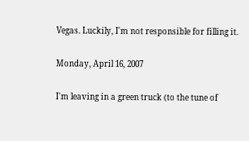Vegas. Luckily, I'm not responsible for filling it.

Monday, April 16, 2007

I'm leaving in a green truck (to the tune of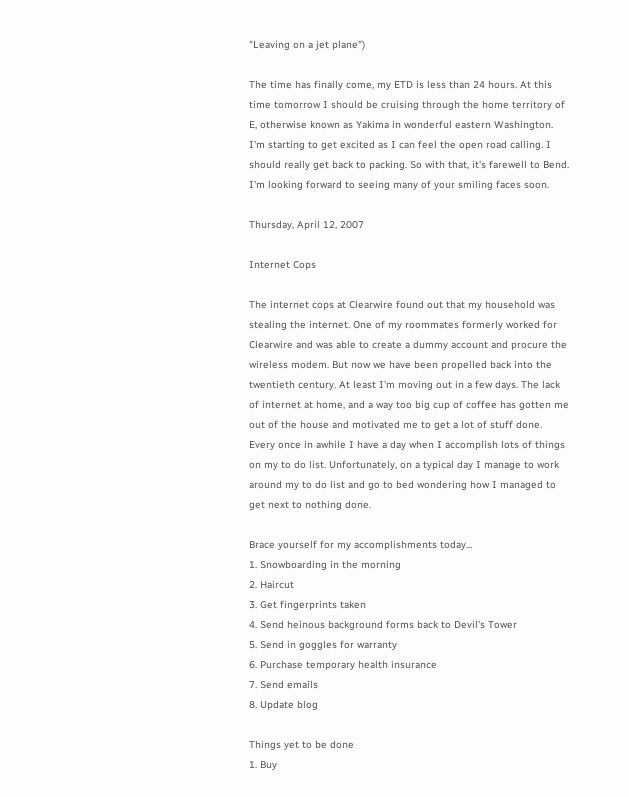"Leaving on a jet plane")

The time has finally come, my ETD is less than 24 hours. At this time tomorrow I should be cruising through the home territory of E, otherwise known as Yakima in wonderful eastern Washington. I'm starting to get excited as I can feel the open road calling. I should really get back to packing. So with that, it's farewell to Bend. I'm looking forward to seeing many of your smiling faces soon.

Thursday, April 12, 2007

Internet Cops

The internet cops at Clearwire found out that my household was stealing the internet. One of my roommates formerly worked for Clearwire and was able to create a dummy account and procure the wireless modem. But now we have been propelled back into the twentieth century. At least I'm moving out in a few days. The lack of internet at home, and a way too big cup of coffee has gotten me out of the house and motivated me to get a lot of stuff done. Every once in awhile I have a day when I accomplish lots of things on my to do list. Unfortunately, on a typical day I manage to work around my to do list and go to bed wondering how I managed to get next to nothing done.

Brace yourself for my accomplishments today...
1. Snowboarding in the morning
2. Haircut
3. Get fingerprints taken
4. Send heinous background forms back to Devil's Tower
5. Send in goggles for warranty
6. Purchase temporary health insurance
7. Send emails
8. Update blog

Things yet to be done
1. Buy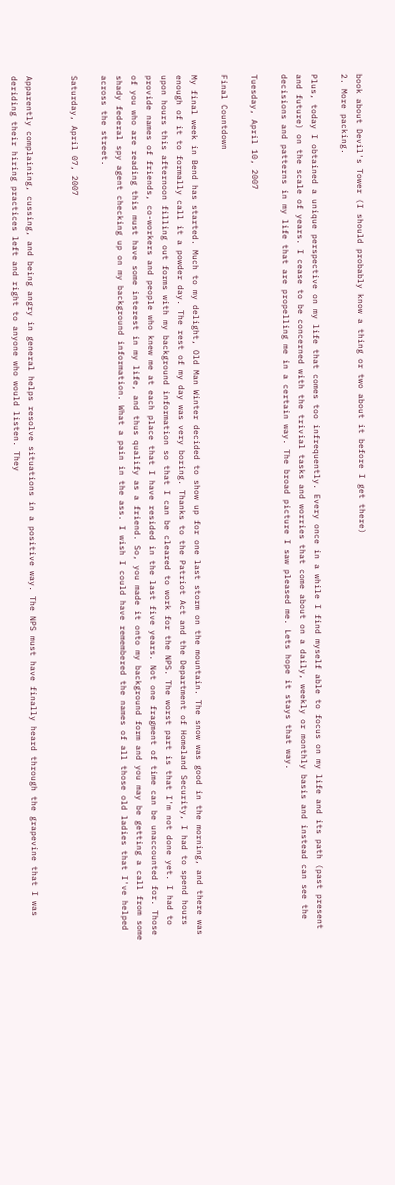book about Devil's Tower (I should probably know a thing or two about it before I get there)
2. More packing.

Plus, today I obtained a unique perspective on my life that comes too infrequently. Every once in a while I find myself able to focus on my life and its path (past present and future) on the scale of years. I cease to be concerned with the trivial tasks and worries that come about on a daily, weekly or monthly basis and instead can see the decisions and patterns in my life that are propelling me in a certain way. The broad picture I saw pleased me. Lets hope it stays that way.

Tuesday, April 10, 2007

Final Countdown

My final week in Bend has started. Much to my delight, Old Man Winter decided to show up for one last storm on the mountain. The snow was good in the morning, and there was enough of it to formally call it a powder day. The rest of my day was very boring. Thanks to the Patriot Act and the Department of Homeland Security, I had to spend hours upon hours this afternoon filling out forms with my background information so that I can be cleared to work for the NPS. The worst part is that I'm not done yet. I had to provide names of friends, co-workers and people who knew me at each place that I have resided in the last five years. Not one fragment of time can be unaccounted for. Those of you who are reading this must have some interest in my life, and thus qualify as a friend. So, you made it onto my background form and you may be getting a call from some shady federal spy agent checking up on my background information. What a pain in the ass. I wish I could have remembered the names of all those old ladies that I've helped across the street.

Saturday, April 07, 2007


Apparently complaining, cussing, and being angry in general helps resolve situations in a positive way. The NPS must have finally heard through the grapevine that I was deriding their hiring practices left and right to anyone who would listen. They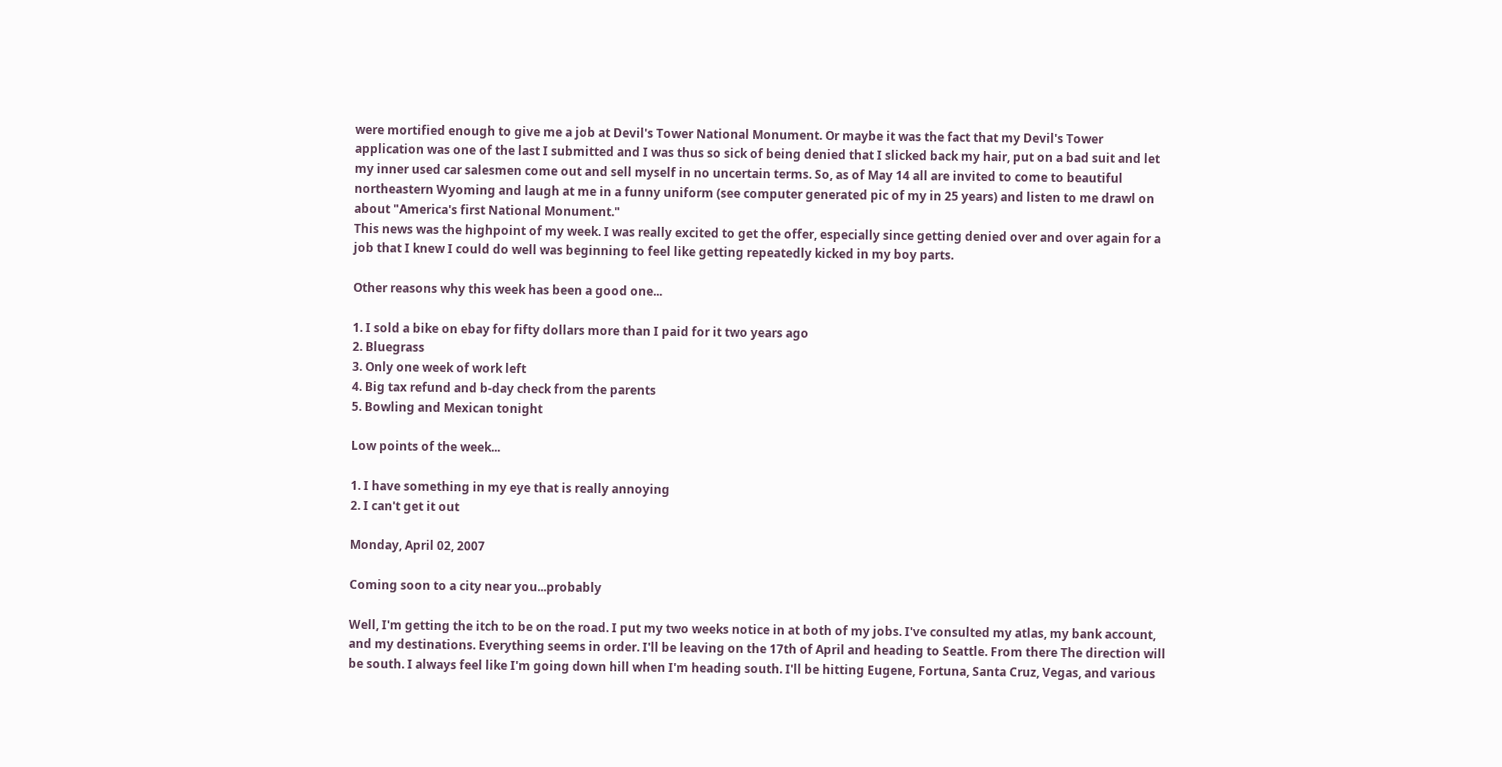were mortified enough to give me a job at Devil's Tower National Monument. Or maybe it was the fact that my Devil's Tower application was one of the last I submitted and I was thus so sick of being denied that I slicked back my hair, put on a bad suit and let my inner used car salesmen come out and sell myself in no uncertain terms. So, as of May 14 all are invited to come to beautiful northeastern Wyoming and laugh at me in a funny uniform (see computer generated pic of my in 25 years) and listen to me drawl on about "America's first National Monument."
This news was the highpoint of my week. I was really excited to get the offer, especially since getting denied over and over again for a job that I knew I could do well was beginning to feel like getting repeatedly kicked in my boy parts.

Other reasons why this week has been a good one...

1. I sold a bike on ebay for fifty dollars more than I paid for it two years ago
2. Bluegrass
3. Only one week of work left
4. Big tax refund and b-day check from the parents
5. Bowling and Mexican tonight

Low points of the week...

1. I have something in my eye that is really annoying
2. I can't get it out

Monday, April 02, 2007

Coming soon to a city near you...probably

Well, I'm getting the itch to be on the road. I put my two weeks notice in at both of my jobs. I've consulted my atlas, my bank account, and my destinations. Everything seems in order. I'll be leaving on the 17th of April and heading to Seattle. From there The direction will be south. I always feel like I'm going down hill when I'm heading south. I'll be hitting Eugene, Fortuna, Santa Cruz, Vegas, and various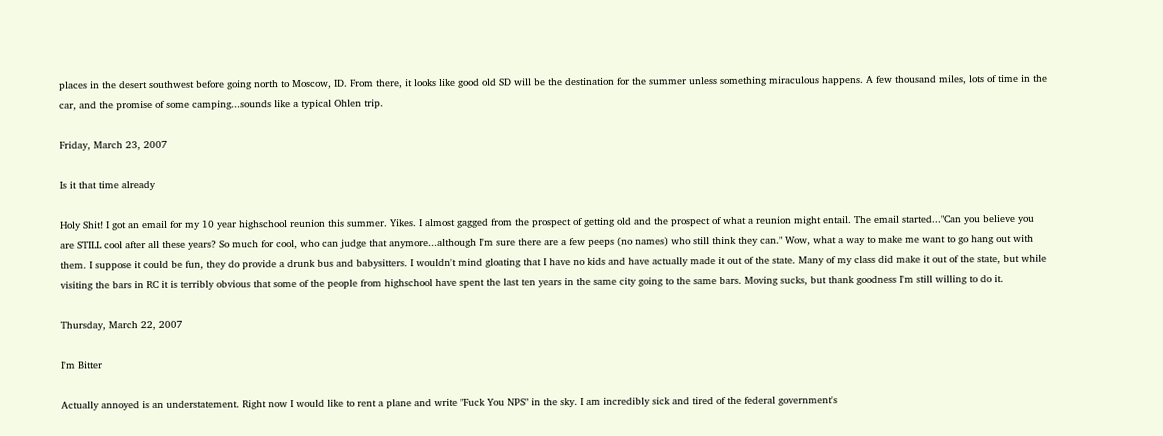places in the desert southwest before going north to Moscow, ID. From there, it looks like good old SD will be the destination for the summer unless something miraculous happens. A few thousand miles, lots of time in the car, and the promise of some camping...sounds like a typical Ohlen trip.

Friday, March 23, 2007

Is it that time already

Holy Shit! I got an email for my 10 year highschool reunion this summer. Yikes. I almost gagged from the prospect of getting old and the prospect of what a reunion might entail. The email started..."Can you believe you are STILL cool after all these years? So much for cool, who can judge that anymore...although I'm sure there are a few peeps (no names) who still think they can." Wow, what a way to make me want to go hang out with them. I suppose it could be fun, they do provide a drunk bus and babysitters. I wouldn't mind gloating that I have no kids and have actually made it out of the state. Many of my class did make it out of the state, but while visiting the bars in RC it is terribly obvious that some of the people from highschool have spent the last ten years in the same city going to the same bars. Moving sucks, but thank goodness I'm still willing to do it.

Thursday, March 22, 2007

I'm Bitter

Actually annoyed is an understatement. Right now I would like to rent a plane and write "Fuck You NPS" in the sky. I am incredibly sick and tired of the federal government's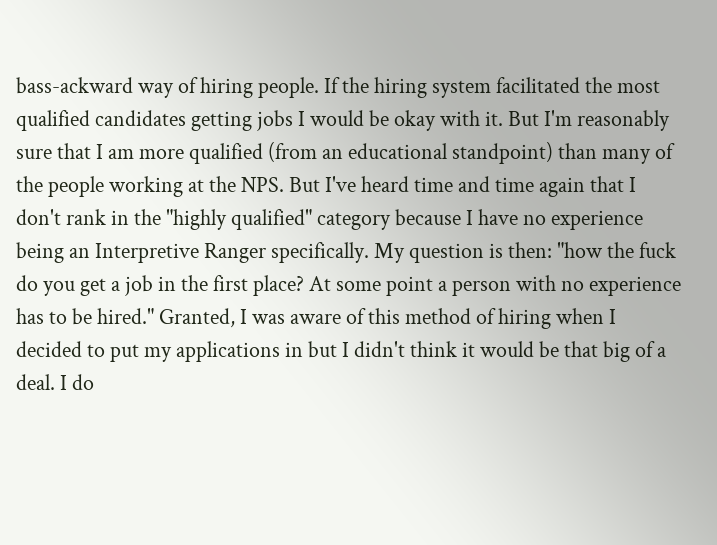bass-ackward way of hiring people. If the hiring system facilitated the most qualified candidates getting jobs I would be okay with it. But I'm reasonably sure that I am more qualified (from an educational standpoint) than many of the people working at the NPS. But I've heard time and time again that I don't rank in the "highly qualified" category because I have no experience being an Interpretive Ranger specifically. My question is then: "how the fuck do you get a job in the first place? At some point a person with no experience has to be hired." Granted, I was aware of this method of hiring when I decided to put my applications in but I didn't think it would be that big of a deal. I do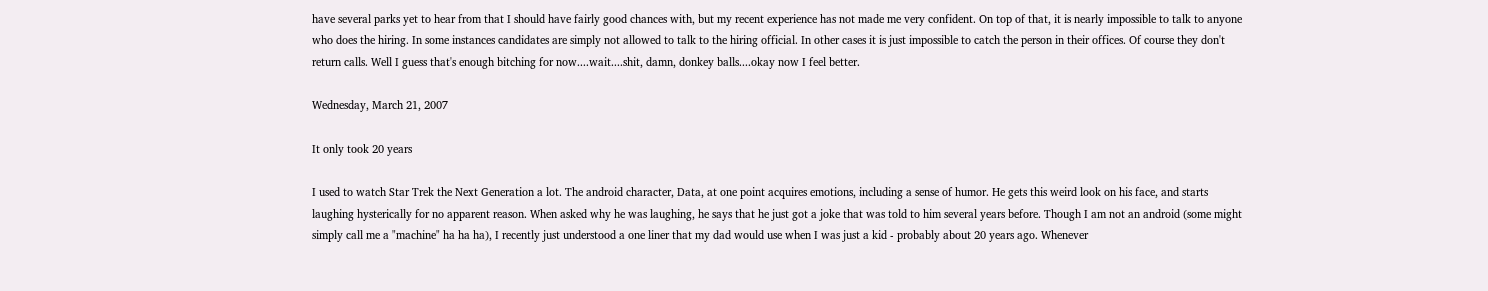have several parks yet to hear from that I should have fairly good chances with, but my recent experience has not made me very confident. On top of that, it is nearly impossible to talk to anyone who does the hiring. In some instances candidates are simply not allowed to talk to the hiring official. In other cases it is just impossible to catch the person in their offices. Of course they don't return calls. Well I guess that's enough bitching for now....wait....shit, damn, donkey balls....okay now I feel better.

Wednesday, March 21, 2007

It only took 20 years

I used to watch Star Trek the Next Generation a lot. The android character, Data, at one point acquires emotions, including a sense of humor. He gets this weird look on his face, and starts laughing hysterically for no apparent reason. When asked why he was laughing, he says that he just got a joke that was told to him several years before. Though I am not an android (some might simply call me a "machine" ha ha ha), I recently just understood a one liner that my dad would use when I was just a kid - probably about 20 years ago. Whenever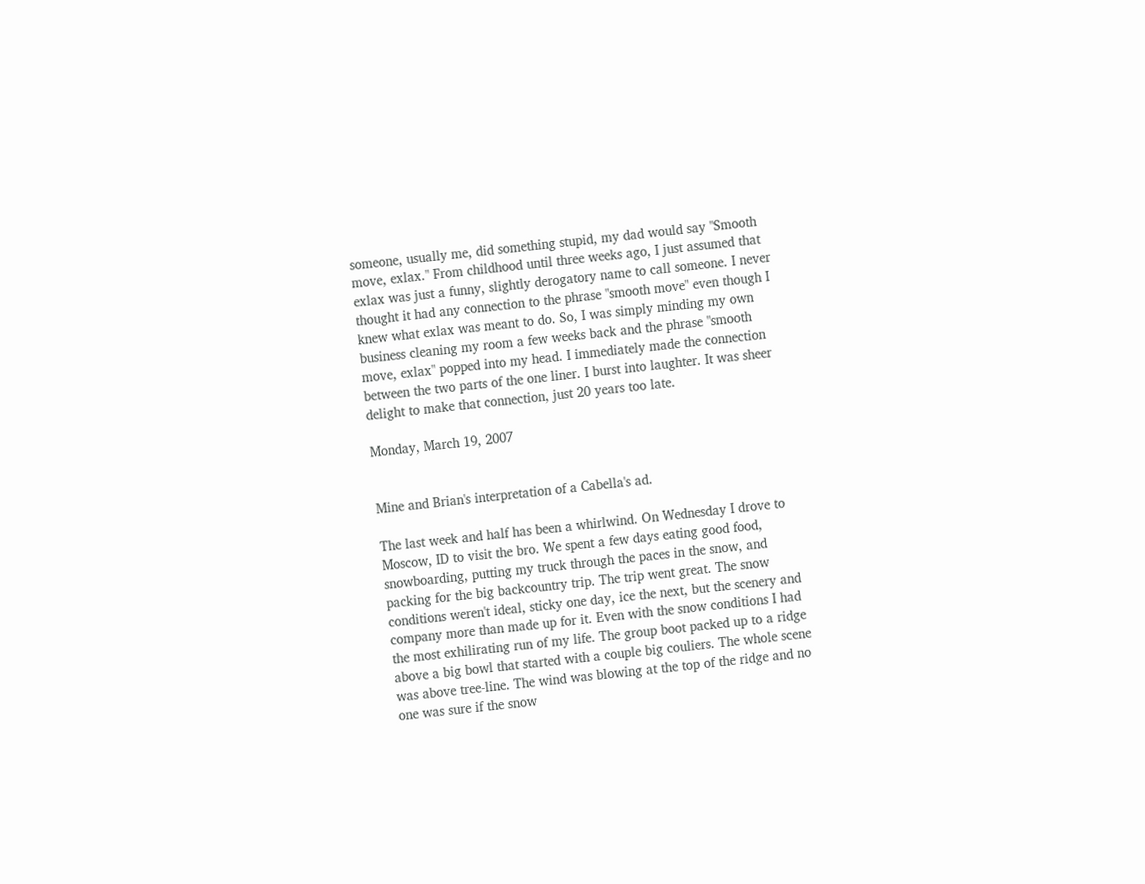someone, usually me, did something stupid, my dad would say "Smooth move, exlax." From childhood until three weeks ago, I just assumed that exlax was just a funny, slightly derogatory name to call someone. I never thought it had any connection to the phrase "smooth move" even though I knew what exlax was meant to do. So, I was simply minding my own business cleaning my room a few weeks back and the phrase "smooth move, exlax" popped into my head. I immediately made the connection between the two parts of the one liner. I burst into laughter. It was sheer delight to make that connection, just 20 years too late.

Monday, March 19, 2007


Mine and Brian's interpretation of a Cabella's ad.

The last week and half has been a whirlwind. On Wednesday I drove to Moscow, ID to visit the bro. We spent a few days eating good food, snowboarding, putting my truck through the paces in the snow, and packing for the big backcountry trip. The trip went great. The snow conditions weren't ideal, sticky one day, ice the next, but the scenery and company more than made up for it. Even with the snow conditions I had the most exhilirating run of my life. The group boot packed up to a ridge above a big bowl that started with a couple big couliers. The whole scene was above tree-line. The wind was blowing at the top of the ridge and no one was sure if the snow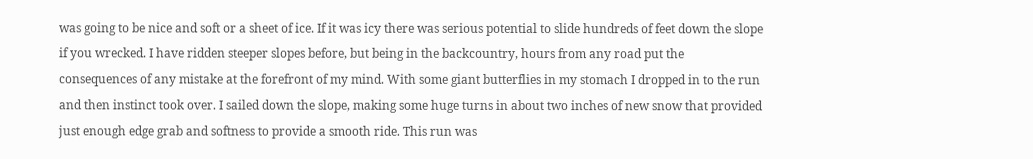was going to be nice and soft or a sheet of ice. If it was icy there was serious potential to slide hundreds of feet down the slope if you wrecked. I have ridden steeper slopes before, but being in the backcountry, hours from any road put the consequences of any mistake at the forefront of my mind. With some giant butterflies in my stomach I dropped in to the run and then instinct took over. I sailed down the slope, making some huge turns in about two inches of new snow that provided just enough edge grab and softness to provide a smooth ride. This run was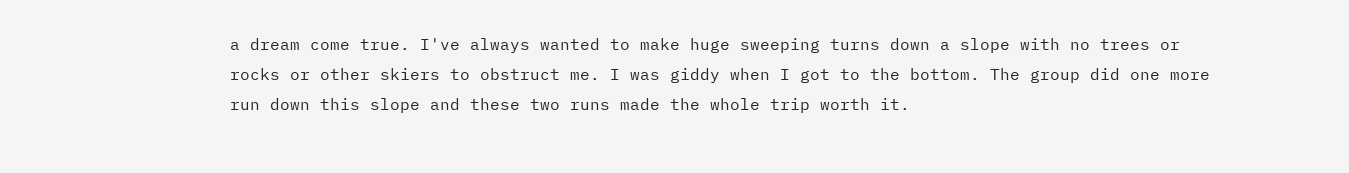a dream come true. I've always wanted to make huge sweeping turns down a slope with no trees or rocks or other skiers to obstruct me. I was giddy when I got to the bottom. The group did one more run down this slope and these two runs made the whole trip worth it.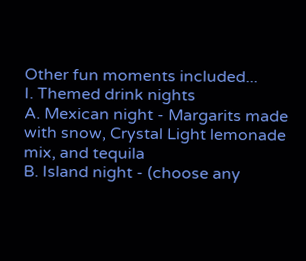Other fun moments included...
I. Themed drink nights
A. Mexican night - Margarits made with snow, Crystal Light lemonade mix, and tequila
B. Island night - (choose any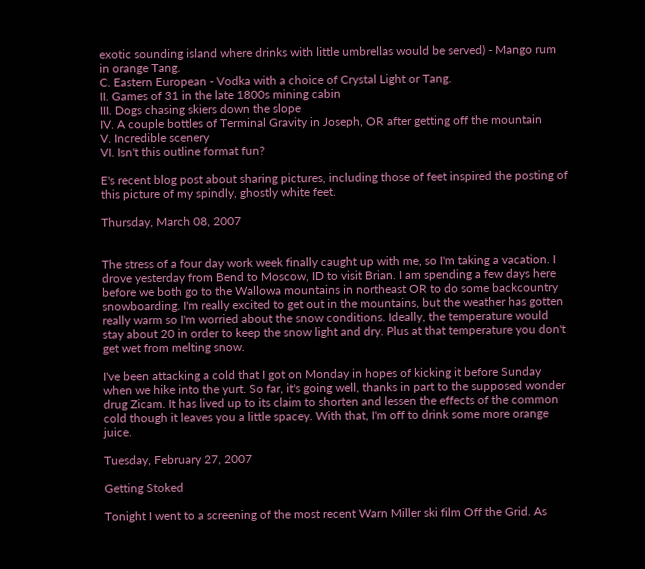exotic sounding island where drinks with little umbrellas would be served) - Mango rum in orange Tang.
C. Eastern European - Vodka with a choice of Crystal Light or Tang.
II. Games of 31 in the late 1800s mining cabin
III. Dogs chasing skiers down the slope
IV. A couple bottles of Terminal Gravity in Joseph, OR after getting off the mountain
V. Incredible scenery
VI. Isn't this outline format fun?

E's recent blog post about sharing pictures, including those of feet inspired the posting of this picture of my spindly, ghostly white feet.

Thursday, March 08, 2007


The stress of a four day work week finally caught up with me, so I'm taking a vacation. I drove yesterday from Bend to Moscow, ID to visit Brian. I am spending a few days here before we both go to the Wallowa mountains in northeast OR to do some backcountry snowboarding. I'm really excited to get out in the mountains, but the weather has gotten really warm so I'm worried about the snow conditions. Ideally, the temperature would stay about 20 in order to keep the snow light and dry. Plus at that temperature you don't get wet from melting snow.

I've been attacking a cold that I got on Monday in hopes of kicking it before Sunday when we hike into the yurt. So far, it's going well, thanks in part to the supposed wonder drug Zicam. It has lived up to its claim to shorten and lessen the effects of the common cold though it leaves you a little spacey. With that, I'm off to drink some more orange juice.

Tuesday, February 27, 2007

Getting Stoked

Tonight I went to a screening of the most recent Warn Miller ski film Off the Grid. As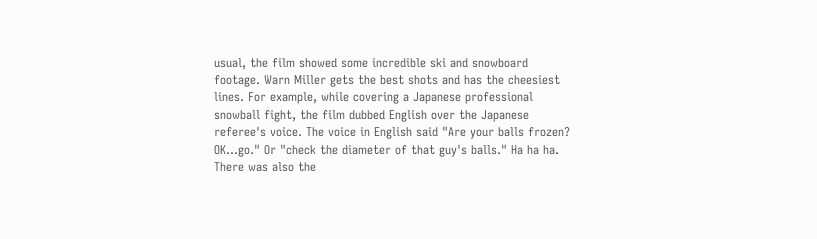usual, the film showed some incredible ski and snowboard footage. Warn Miller gets the best shots and has the cheesiest lines. For example, while covering a Japanese professional snowball fight, the film dubbed English over the Japanese referee's voice. The voice in English said "Are your balls frozen? OK...go." Or "check the diameter of that guy's balls." Ha ha ha. There was also the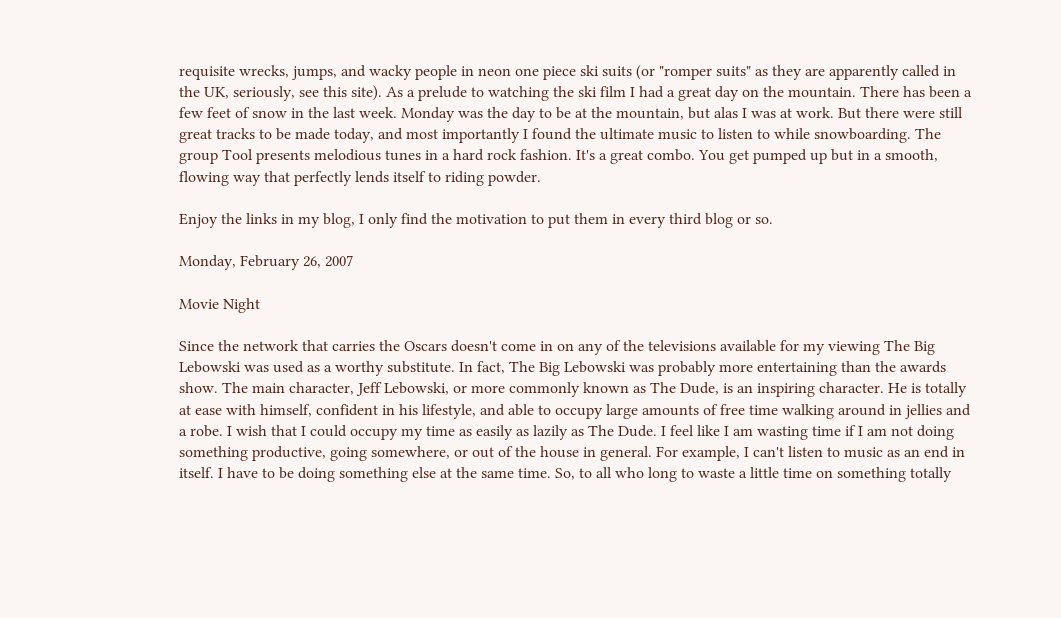requisite wrecks, jumps, and wacky people in neon one piece ski suits (or "romper suits" as they are apparently called in the UK, seriously, see this site). As a prelude to watching the ski film I had a great day on the mountain. There has been a few feet of snow in the last week. Monday was the day to be at the mountain, but alas I was at work. But there were still great tracks to be made today, and most importantly I found the ultimate music to listen to while snowboarding. The group Tool presents melodious tunes in a hard rock fashion. It's a great combo. You get pumped up but in a smooth, flowing way that perfectly lends itself to riding powder.

Enjoy the links in my blog, I only find the motivation to put them in every third blog or so.

Monday, February 26, 2007

Movie Night

Since the network that carries the Oscars doesn't come in on any of the televisions available for my viewing The Big Lebowski was used as a worthy substitute. In fact, The Big Lebowski was probably more entertaining than the awards show. The main character, Jeff Lebowski, or more commonly known as The Dude, is an inspiring character. He is totally at ease with himself, confident in his lifestyle, and able to occupy large amounts of free time walking around in jellies and a robe. I wish that I could occupy my time as easily as lazily as The Dude. I feel like I am wasting time if I am not doing something productive, going somewhere, or out of the house in general. For example, I can't listen to music as an end in itself. I have to be doing something else at the same time. So, to all who long to waste a little time on something totally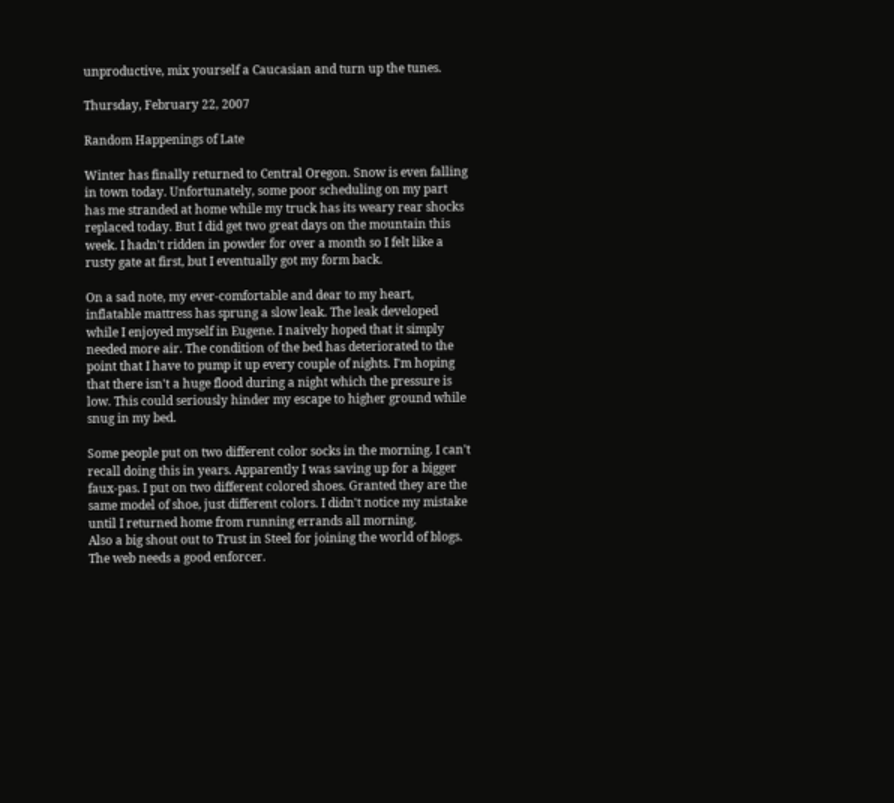unproductive, mix yourself a Caucasian and turn up the tunes.

Thursday, February 22, 2007

Random Happenings of Late

Winter has finally returned to Central Oregon. Snow is even falling in town today. Unfortunately, some poor scheduling on my part has me stranded at home while my truck has its weary rear shocks replaced today. But I did get two great days on the mountain this week. I hadn't ridden in powder for over a month so I felt like a rusty gate at first, but I eventually got my form back.

On a sad note, my ever-comfortable and dear to my heart, inflatable mattress has sprung a slow leak. The leak developed while I enjoyed myself in Eugene. I naively hoped that it simply needed more air. The condition of the bed has deteriorated to the point that I have to pump it up every couple of nights. I'm hoping that there isn't a huge flood during a night which the pressure is low. This could seriously hinder my escape to higher ground while snug in my bed.

Some people put on two different color socks in the morning. I can't recall doing this in years. Apparently I was saving up for a bigger faux-pas. I put on two different colored shoes. Granted they are the same model of shoe, just different colors. I didn't notice my mistake until I returned home from running errands all morning.
Also a big shout out to Trust in Steel for joining the world of blogs. The web needs a good enforcer.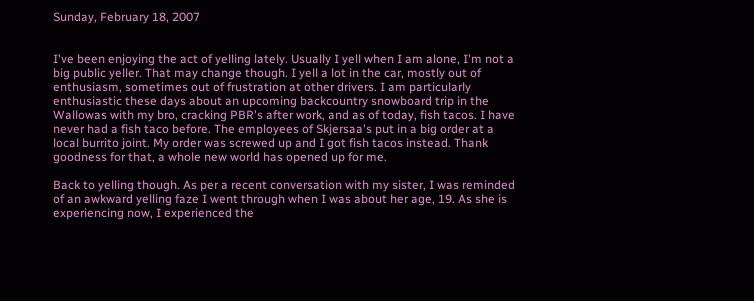Sunday, February 18, 2007


I've been enjoying the act of yelling lately. Usually I yell when I am alone, I'm not a big public yeller. That may change though. I yell a lot in the car, mostly out of enthusiasm, sometimes out of frustration at other drivers. I am particularly enthusiastic these days about an upcoming backcountry snowboard trip in the Wallowas with my bro, cracking PBR's after work, and as of today, fish tacos. I have never had a fish taco before. The employees of Skjersaa's put in a big order at a local burrito joint. My order was screwed up and I got fish tacos instead. Thank goodness for that, a whole new world has opened up for me.

Back to yelling though. As per a recent conversation with my sister, I was reminded of an awkward yelling faze I went through when I was about her age, 19. As she is experiencing now, I experienced the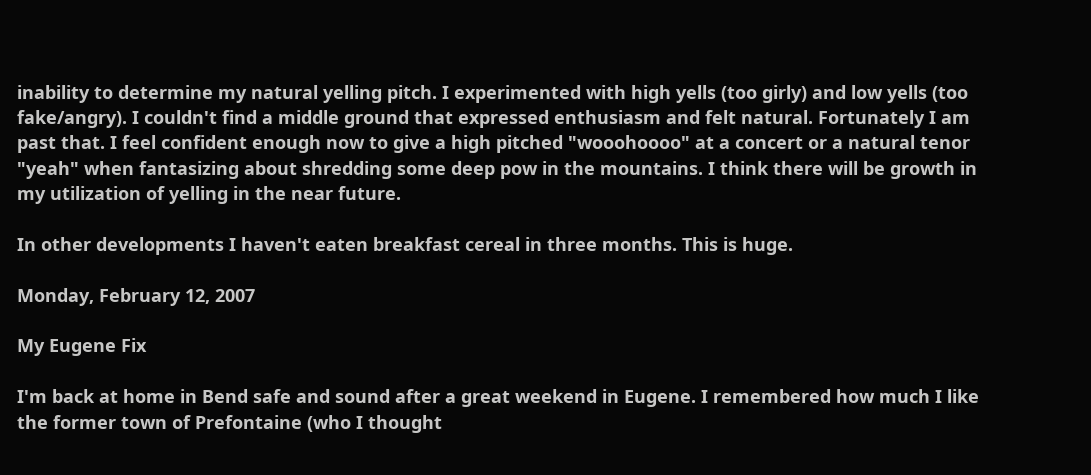inability to determine my natural yelling pitch. I experimented with high yells (too girly) and low yells (too fake/angry). I couldn't find a middle ground that expressed enthusiasm and felt natural. Fortunately I am past that. I feel confident enough now to give a high pitched "wooohoooo" at a concert or a natural tenor "yeah" when fantasizing about shredding some deep pow in the mountains. I think there will be growth in my utilization of yelling in the near future.

In other developments I haven't eaten breakfast cereal in three months. This is huge.

Monday, February 12, 2007

My Eugene Fix

I'm back at home in Bend safe and sound after a great weekend in Eugene. I remembered how much I like the former town of Prefontaine (who I thought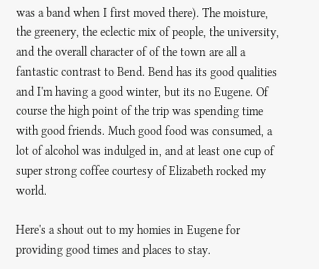was a band when I first moved there). The moisture, the greenery, the eclectic mix of people, the university, and the overall character of of the town are all a fantastic contrast to Bend. Bend has its good qualities and I'm having a good winter, but its no Eugene. Of course the high point of the trip was spending time with good friends. Much good food was consumed, a lot of alcohol was indulged in, and at least one cup of super strong coffee courtesy of Elizabeth rocked my world.

Here's a shout out to my homies in Eugene for providing good times and places to stay.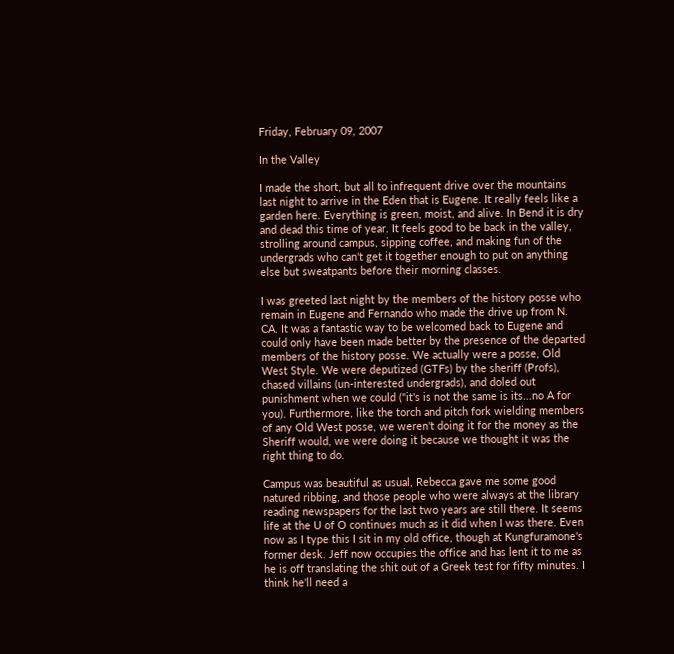Friday, February 09, 2007

In the Valley

I made the short, but all to infrequent drive over the mountains last night to arrive in the Eden that is Eugene. It really feels like a garden here. Everything is green, moist, and alive. In Bend it is dry and dead this time of year. It feels good to be back in the valley, strolling around campus, sipping coffee, and making fun of the undergrads who can't get it together enough to put on anything else but sweatpants before their morning classes.

I was greeted last night by the members of the history posse who remain in Eugene and Fernando who made the drive up from N. CA. It was a fantastic way to be welcomed back to Eugene and could only have been made better by the presence of the departed members of the history posse. We actually were a posse, Old West Style. We were deputized (GTFs) by the sheriff (Profs), chased villains (un-interested undergrads), and doled out punishment when we could ("it's is not the same is its...no A for you). Furthermore, like the torch and pitch fork wielding members of any Old West posse, we weren't doing it for the money as the Sheriff would, we were doing it because we thought it was the right thing to do.

Campus was beautiful as usual, Rebecca gave me some good natured ribbing, and those people who were always at the library reading newspapers for the last two years are still there. It seems life at the U of O continues much as it did when I was there. Even now as I type this I sit in my old office, though at Kungfuramone's former desk. Jeff now occupies the office and has lent it to me as he is off translating the shit out of a Greek test for fifty minutes. I think he'll need a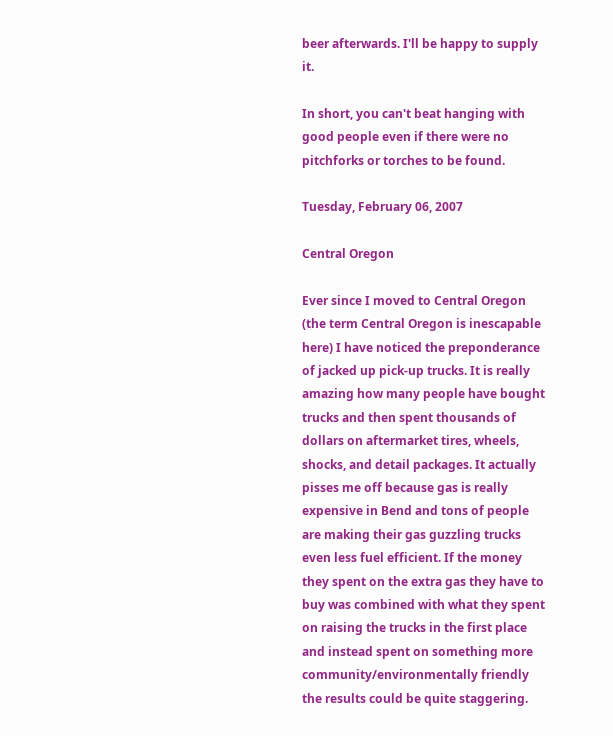beer afterwards. I'll be happy to supply it.

In short, you can't beat hanging with good people even if there were no pitchforks or torches to be found.

Tuesday, February 06, 2007

Central Oregon

Ever since I moved to Central Oregon (the term Central Oregon is inescapable here) I have noticed the preponderance of jacked up pick-up trucks. It is really amazing how many people have bought trucks and then spent thousands of dollars on aftermarket tires, wheels, shocks, and detail packages. It actually pisses me off because gas is really expensive in Bend and tons of people are making their gas guzzling trucks even less fuel efficient. If the money they spent on the extra gas they have to buy was combined with what they spent on raising the trucks in the first place and instead spent on something more community/environmentally friendly the results could be quite staggering.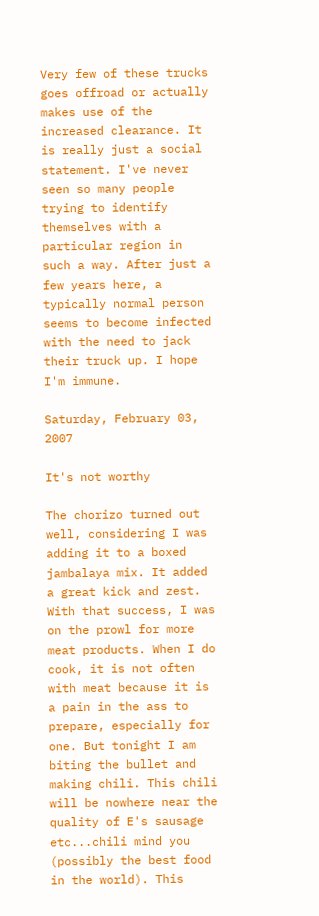Very few of these trucks goes offroad or actually makes use of the increased clearance. It is really just a social statement. I've never seen so many people trying to identify themselves with a particular region in such a way. After just a few years here, a typically normal person seems to become infected with the need to jack their truck up. I hope I'm immune.

Saturday, February 03, 2007

It's not worthy

The chorizo turned out well, considering I was adding it to a boxed jambalaya mix. It added a great kick and zest. With that success, I was on the prowl for more meat products. When I do cook, it is not often with meat because it is a pain in the ass to prepare, especially for one. But tonight I am biting the bullet and making chili. This chili will be nowhere near the quality of E's sausage etc...chili mind you (possibly the best food in the world). This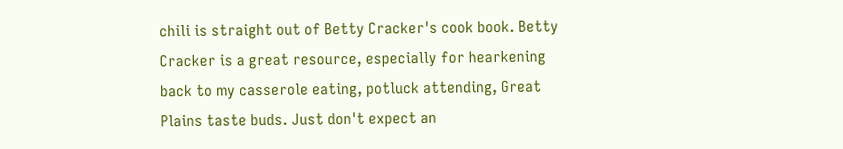chili is straight out of Betty Cracker's cook book. Betty Cracker is a great resource, especially for hearkening back to my casserole eating, potluck attending, Great Plains taste buds. Just don't expect an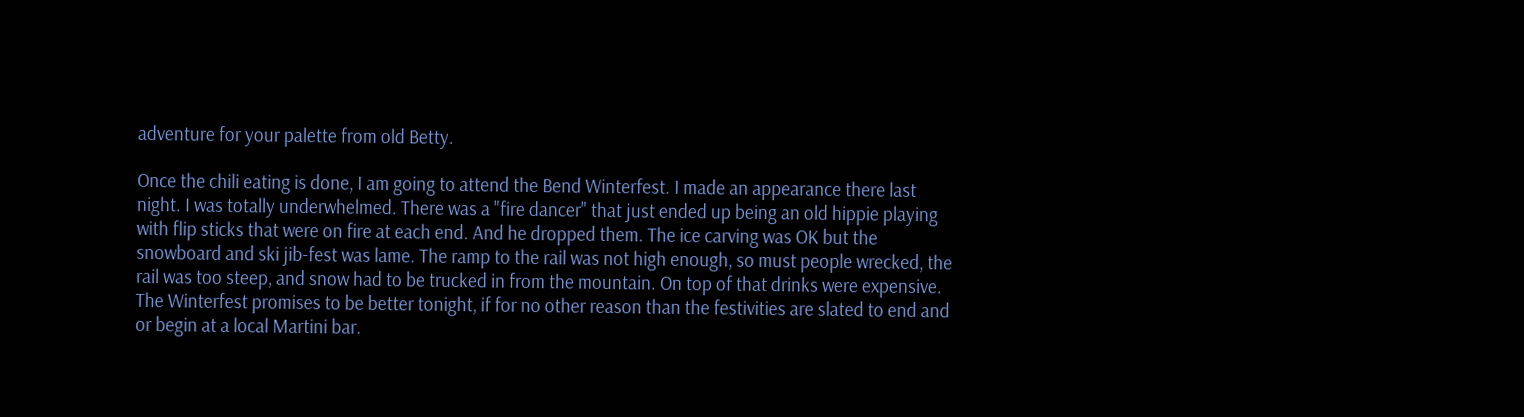adventure for your palette from old Betty.

Once the chili eating is done, I am going to attend the Bend Winterfest. I made an appearance there last night. I was totally underwhelmed. There was a "fire dancer" that just ended up being an old hippie playing with flip sticks that were on fire at each end. And he dropped them. The ice carving was OK but the snowboard and ski jib-fest was lame. The ramp to the rail was not high enough, so must people wrecked, the rail was too steep, and snow had to be trucked in from the mountain. On top of that drinks were expensive. The Winterfest promises to be better tonight, if for no other reason than the festivities are slated to end and or begin at a local Martini bar.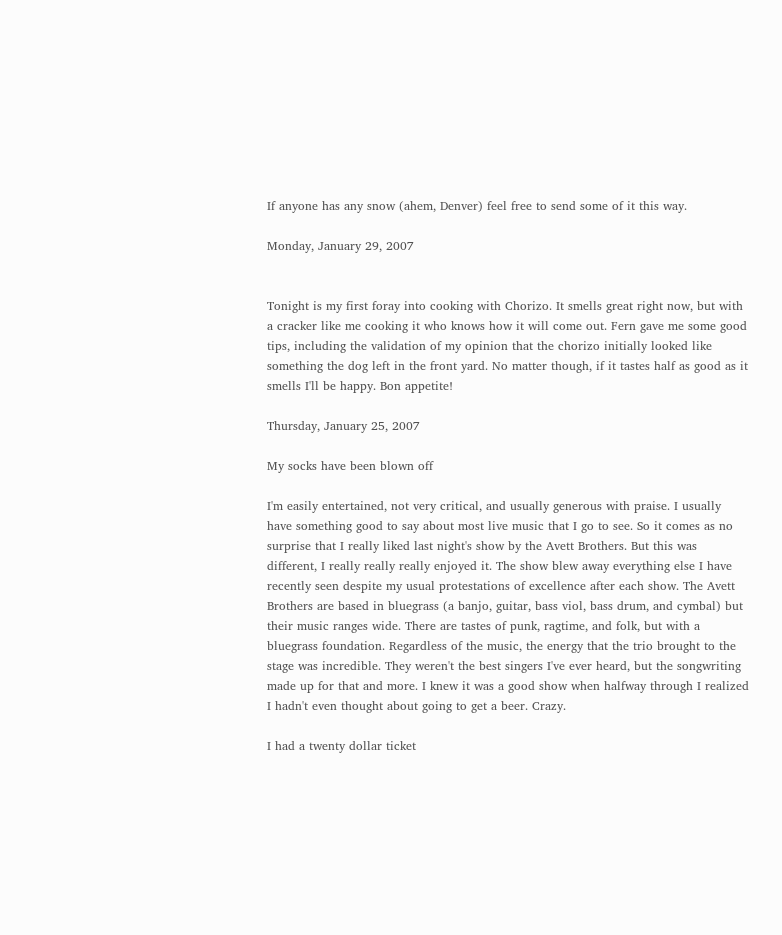If anyone has any snow (ahem, Denver) feel free to send some of it this way.

Monday, January 29, 2007


Tonight is my first foray into cooking with Chorizo. It smells great right now, but with a cracker like me cooking it who knows how it will come out. Fern gave me some good tips, including the validation of my opinion that the chorizo initially looked like something the dog left in the front yard. No matter though, if it tastes half as good as it smells I'll be happy. Bon appetite!

Thursday, January 25, 2007

My socks have been blown off

I'm easily entertained, not very critical, and usually generous with praise. I usually have something good to say about most live music that I go to see. So it comes as no surprise that I really liked last night's show by the Avett Brothers. But this was different, I really really really enjoyed it. The show blew away everything else I have recently seen despite my usual protestations of excellence after each show. The Avett Brothers are based in bluegrass (a banjo, guitar, bass viol, bass drum, and cymbal) but their music ranges wide. There are tastes of punk, ragtime, and folk, but with a bluegrass foundation. Regardless of the music, the energy that the trio brought to the stage was incredible. They weren't the best singers I've ever heard, but the songwriting made up for that and more. I knew it was a good show when halfway through I realized I hadn't even thought about going to get a beer. Crazy.

I had a twenty dollar ticket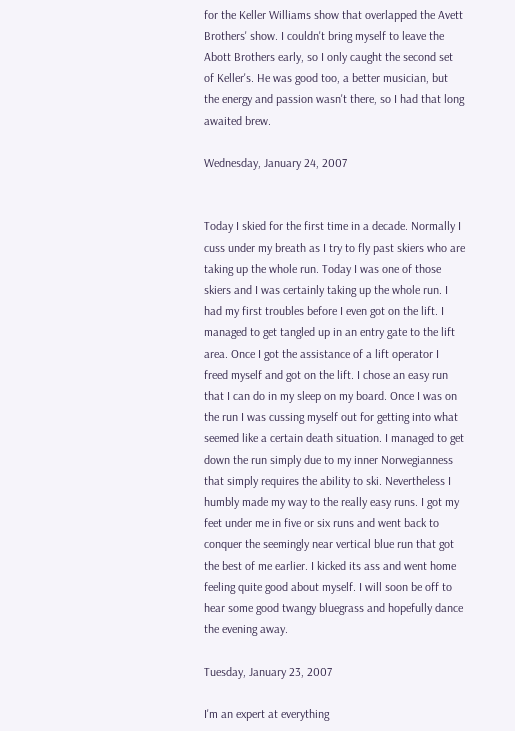for the Keller Williams show that overlapped the Avett Brothers' show. I couldn't bring myself to leave the Abott Brothers early, so I only caught the second set of Keller's. He was good too, a better musician, but the energy and passion wasn't there, so I had that long awaited brew.

Wednesday, January 24, 2007


Today I skied for the first time in a decade. Normally I cuss under my breath as I try to fly past skiers who are taking up the whole run. Today I was one of those skiers and I was certainly taking up the whole run. I had my first troubles before I even got on the lift. I managed to get tangled up in an entry gate to the lift area. Once I got the assistance of a lift operator I freed myself and got on the lift. I chose an easy run that I can do in my sleep on my board. Once I was on the run I was cussing myself out for getting into what seemed like a certain death situation. I managed to get down the run simply due to my inner Norwegianness that simply requires the ability to ski. Nevertheless I humbly made my way to the really easy runs. I got my feet under me in five or six runs and went back to conquer the seemingly near vertical blue run that got the best of me earlier. I kicked its ass and went home feeling quite good about myself. I will soon be off to hear some good twangy bluegrass and hopefully dance the evening away.

Tuesday, January 23, 2007

I'm an expert at everything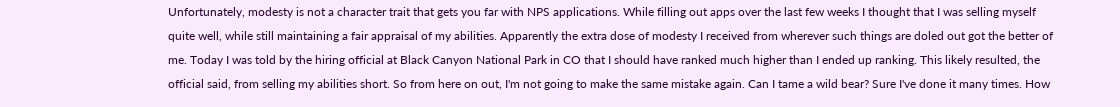Unfortunately, modesty is not a character trait that gets you far with NPS applications. While filling out apps over the last few weeks I thought that I was selling myself quite well, while still maintaining a fair appraisal of my abilities. Apparently the extra dose of modesty I received from wherever such things are doled out got the better of me. Today I was told by the hiring official at Black Canyon National Park in CO that I should have ranked much higher than I ended up ranking. This likely resulted, the official said, from selling my abilities short. So from here on out, I'm not going to make the same mistake again. Can I tame a wild bear? Sure I've done it many times. How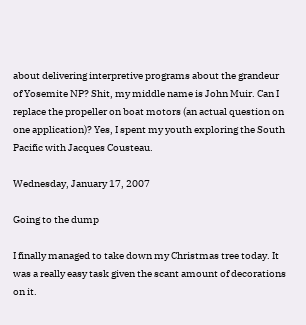about delivering interpretive programs about the grandeur of Yosemite NP? Shit, my middle name is John Muir. Can I replace the propeller on boat motors (an actual question on one application)? Yes, I spent my youth exploring the South Pacific with Jacques Cousteau.

Wednesday, January 17, 2007

Going to the dump

I finally managed to take down my Christmas tree today. It was a really easy task given the scant amount of decorations on it.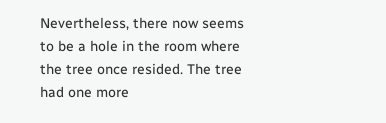Nevertheless, there now seems to be a hole in the room where the tree once resided. The tree had one more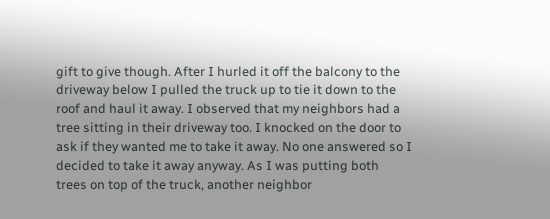gift to give though. After I hurled it off the balcony to the driveway below I pulled the truck up to tie it down to the roof and haul it away. I observed that my neighbors had a tree sitting in their driveway too. I knocked on the door to ask if they wanted me to take it away. No one answered so I decided to take it away anyway. As I was putting both trees on top of the truck, another neighbor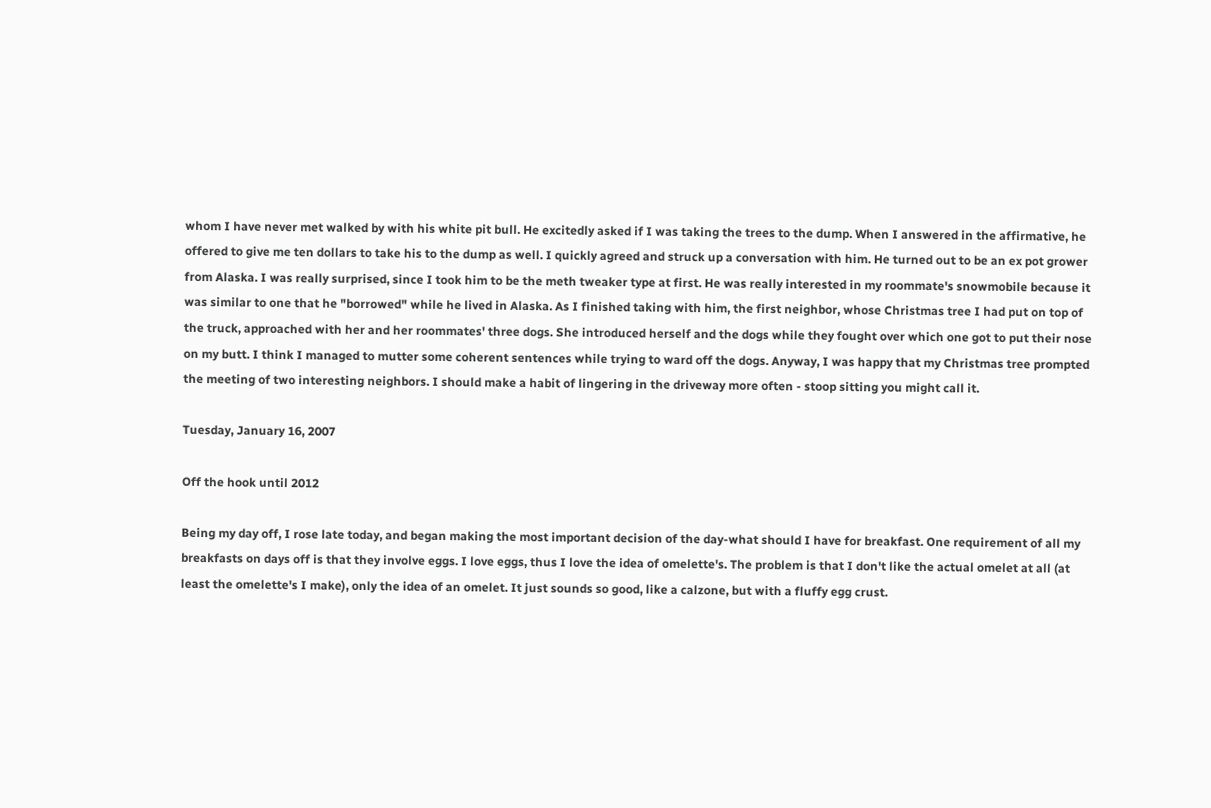whom I have never met walked by with his white pit bull. He excitedly asked if I was taking the trees to the dump. When I answered in the affirmative, he offered to give me ten dollars to take his to the dump as well. I quickly agreed and struck up a conversation with him. He turned out to be an ex pot grower from Alaska. I was really surprised, since I took him to be the meth tweaker type at first. He was really interested in my roommate's snowmobile because it was similar to one that he "borrowed" while he lived in Alaska. As I finished taking with him, the first neighbor, whose Christmas tree I had put on top of the truck, approached with her and her roommates' three dogs. She introduced herself and the dogs while they fought over which one got to put their nose on my butt. I think I managed to mutter some coherent sentences while trying to ward off the dogs. Anyway, I was happy that my Christmas tree prompted the meeting of two interesting neighbors. I should make a habit of lingering in the driveway more often - stoop sitting you might call it.

Tuesday, January 16, 2007

Off the hook until 2012

Being my day off, I rose late today, and began making the most important decision of the day-what should I have for breakfast. One requirement of all my breakfasts on days off is that they involve eggs. I love eggs, thus I love the idea of omelette's. The problem is that I don't like the actual omelet at all (at least the omelette's I make), only the idea of an omelet. It just sounds so good, like a calzone, but with a fluffy egg crust.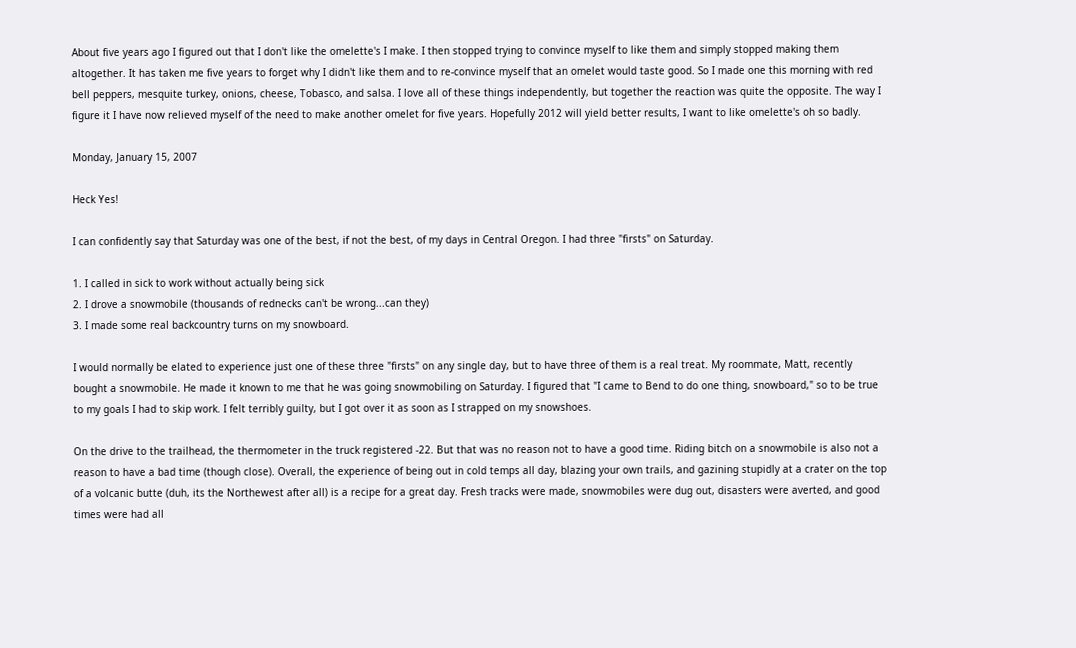About five years ago I figured out that I don't like the omelette's I make. I then stopped trying to convince myself to like them and simply stopped making them altogether. It has taken me five years to forget why I didn't like them and to re-convince myself that an omelet would taste good. So I made one this morning with red bell peppers, mesquite turkey, onions, cheese, Tobasco, and salsa. I love all of these things independently, but together the reaction was quite the opposite. The way I figure it I have now relieved myself of the need to make another omelet for five years. Hopefully 2012 will yield better results, I want to like omelette's oh so badly.

Monday, January 15, 2007

Heck Yes!

I can confidently say that Saturday was one of the best, if not the best, of my days in Central Oregon. I had three "firsts" on Saturday.

1. I called in sick to work without actually being sick
2. I drove a snowmobile (thousands of rednecks can't be wrong...can they)
3. I made some real backcountry turns on my snowboard.

I would normally be elated to experience just one of these three "firsts" on any single day, but to have three of them is a real treat. My roommate, Matt, recently bought a snowmobile. He made it known to me that he was going snowmobiling on Saturday. I figured that "I came to Bend to do one thing, snowboard," so to be true to my goals I had to skip work. I felt terribly guilty, but I got over it as soon as I strapped on my snowshoes.

On the drive to the trailhead, the thermometer in the truck registered -22. But that was no reason not to have a good time. Riding bitch on a snowmobile is also not a reason to have a bad time (though close). Overall, the experience of being out in cold temps all day, blazing your own trails, and gazining stupidly at a crater on the top of a volcanic butte (duh, its the Northewest after all) is a recipe for a great day. Fresh tracks were made, snowmobiles were dug out, disasters were averted, and good times were had all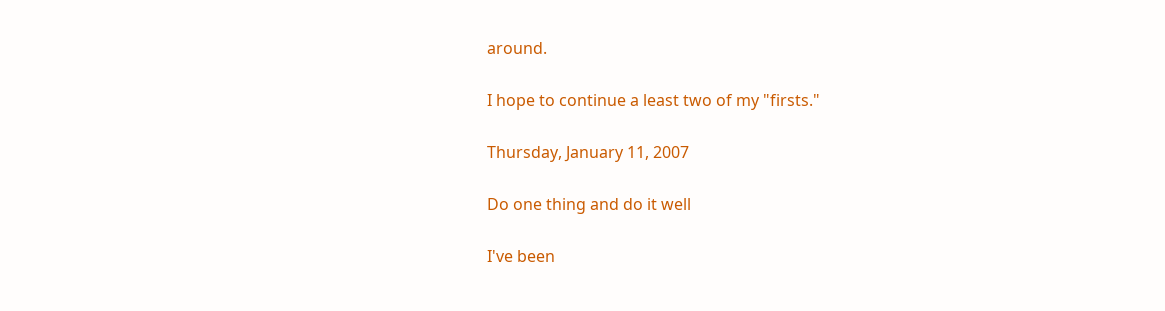around.

I hope to continue a least two of my "firsts."

Thursday, January 11, 2007

Do one thing and do it well

I've been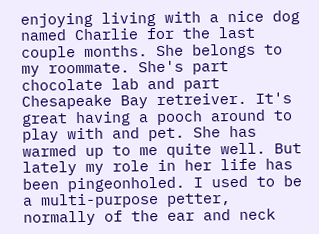enjoying living with a nice dog named Charlie for the last couple months. She belongs to my roommate. She's part chocolate lab and part Chesapeake Bay retreiver. It's great having a pooch around to play with and pet. She has warmed up to me quite well. But lately my role in her life has been pingeonholed. I used to be a multi-purpose petter, normally of the ear and neck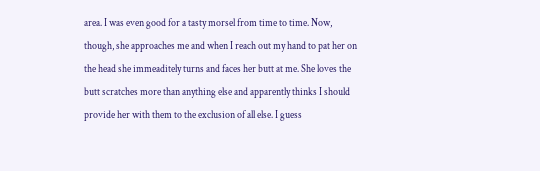area. I was even good for a tasty morsel from time to time. Now, though, she approaches me and when I reach out my hand to pat her on the head she immeaditely turns and faces her butt at me. She loves the butt scratches more than anything else and apparently thinks I should provide her with them to the exclusion of all else. I guess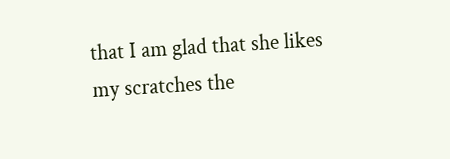that I am glad that she likes my scratches the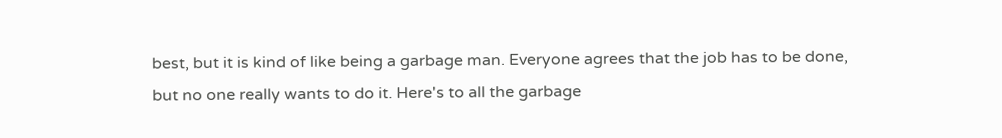best, but it is kind of like being a garbage man. Everyone agrees that the job has to be done, but no one really wants to do it. Here's to all the garbage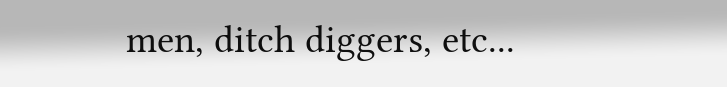men, ditch diggers, etc...